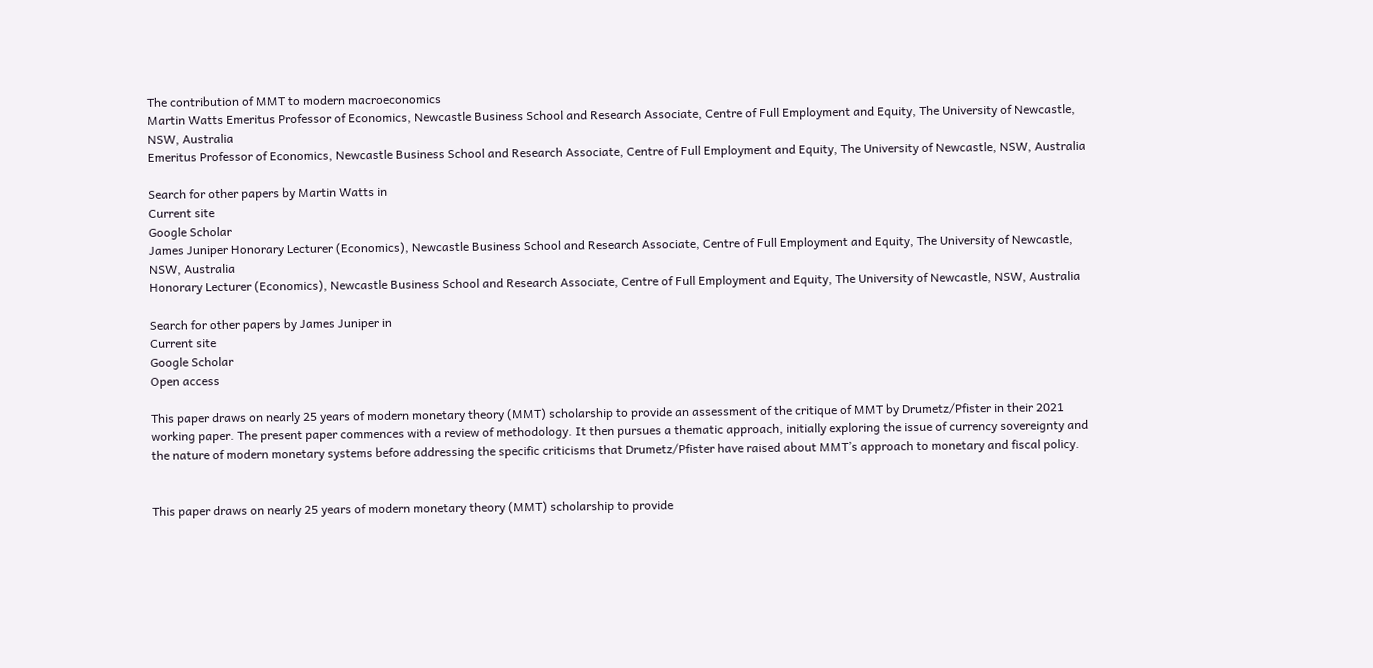The contribution of MMT to modern macroeconomics
Martin Watts Emeritus Professor of Economics, Newcastle Business School and Research Associate, Centre of Full Employment and Equity, The University of Newcastle, NSW, Australia
Emeritus Professor of Economics, Newcastle Business School and Research Associate, Centre of Full Employment and Equity, The University of Newcastle, NSW, Australia

Search for other papers by Martin Watts in
Current site
Google Scholar
James Juniper Honorary Lecturer (Economics), Newcastle Business School and Research Associate, Centre of Full Employment and Equity, The University of Newcastle, NSW, Australia
Honorary Lecturer (Economics), Newcastle Business School and Research Associate, Centre of Full Employment and Equity, The University of Newcastle, NSW, Australia

Search for other papers by James Juniper in
Current site
Google Scholar
Open access

This paper draws on nearly 25 years of modern monetary theory (MMT) scholarship to provide an assessment of the critique of MMT by Drumetz/Pfister in their 2021 working paper. The present paper commences with a review of methodology. It then pursues a thematic approach, initially exploring the issue of currency sovereignty and the nature of modern monetary systems before addressing the specific criticisms that Drumetz/Pfister have raised about MMT’s approach to monetary and fiscal policy.


This paper draws on nearly 25 years of modern monetary theory (MMT) scholarship to provide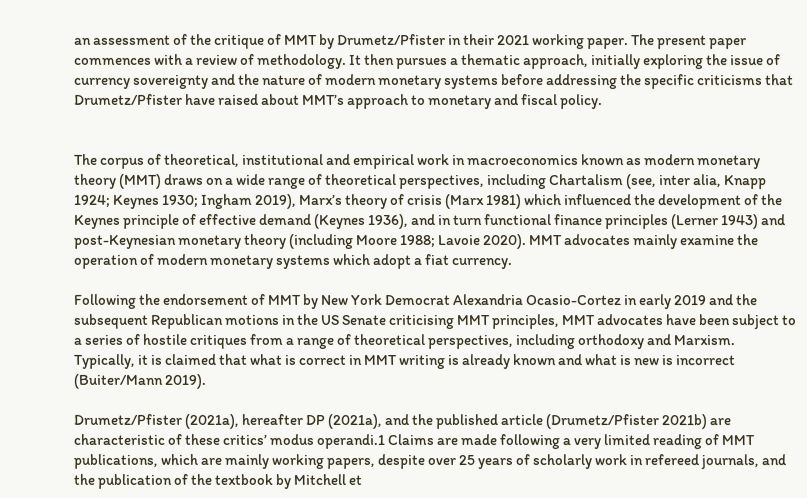an assessment of the critique of MMT by Drumetz/Pfister in their 2021 working paper. The present paper commences with a review of methodology. It then pursues a thematic approach, initially exploring the issue of currency sovereignty and the nature of modern monetary systems before addressing the specific criticisms that Drumetz/Pfister have raised about MMT’s approach to monetary and fiscal policy.


The corpus of theoretical, institutional and empirical work in macroeconomics known as modern monetary theory (MMT) draws on a wide range of theoretical perspectives, including Chartalism (see, inter alia, Knapp 1924; Keynes 1930; Ingham 2019), Marx’s theory of crisis (Marx 1981) which influenced the development of the Keynes principle of effective demand (Keynes 1936), and in turn functional finance principles (Lerner 1943) and post-Keynesian monetary theory (including Moore 1988; Lavoie 2020). MMT advocates mainly examine the operation of modern monetary systems which adopt a fiat currency.

Following the endorsement of MMT by New York Democrat Alexandria Ocasio-Cortez in early 2019 and the subsequent Republican motions in the US Senate criticising MMT principles, MMT advocates have been subject to a series of hostile critiques from a range of theoretical perspectives, including orthodoxy and Marxism. Typically, it is claimed that what is correct in MMT writing is already known and what is new is incorrect (Buiter/Mann 2019).

Drumetz/Pfister (2021a), hereafter DP (2021a), and the published article (Drumetz/Pfister 2021b) are characteristic of these critics’ modus operandi.1 Claims are made following a very limited reading of MMT publications, which are mainly working papers, despite over 25 years of scholarly work in refereed journals, and the publication of the textbook by Mitchell et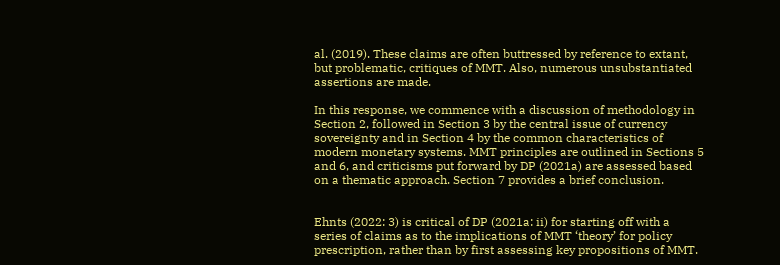al. (2019). These claims are often buttressed by reference to extant, but problematic, critiques of MMT. Also, numerous unsubstantiated assertions are made.

In this response, we commence with a discussion of methodology in Section 2, followed in Section 3 by the central issue of currency sovereignty and in Section 4 by the common characteristics of modern monetary systems. MMT principles are outlined in Sections 5 and 6, and criticisms put forward by DP (2021a) are assessed based on a thematic approach. Section 7 provides a brief conclusion.


Ehnts (2022: 3) is critical of DP (2021a: ii) for starting off with a series of claims as to the implications of MMT ‘theory’ for policy prescription, rather than by first assessing key propositions of MMT.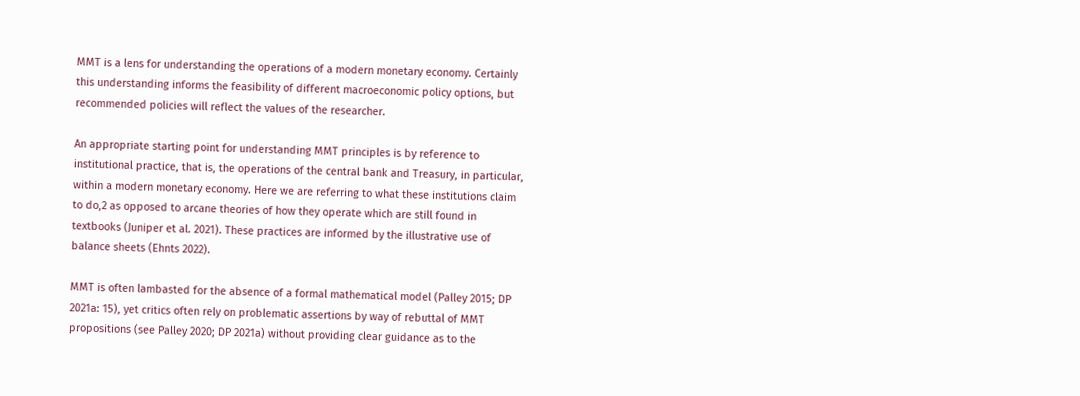MMT is a lens for understanding the operations of a modern monetary economy. Certainly this understanding informs the feasibility of different macroeconomic policy options, but recommended policies will reflect the values of the researcher.

An appropriate starting point for understanding MMT principles is by reference to institutional practice, that is, the operations of the central bank and Treasury, in particular, within a modern monetary economy. Here we are referring to what these institutions claim to do,2 as opposed to arcane theories of how they operate which are still found in textbooks (Juniper et al. 2021). These practices are informed by the illustrative use of balance sheets (Ehnts 2022).

MMT is often lambasted for the absence of a formal mathematical model (Palley 2015; DP 2021a: 15), yet critics often rely on problematic assertions by way of rebuttal of MMT propositions (see Palley 2020; DP 2021a) without providing clear guidance as to the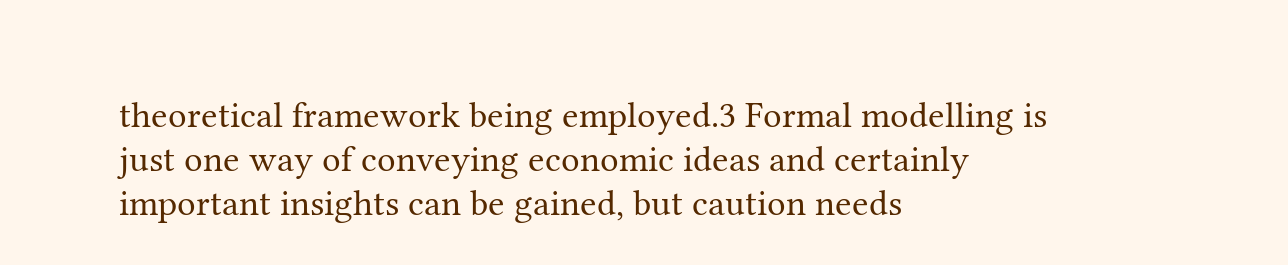theoretical framework being employed.3 Formal modelling is just one way of conveying economic ideas and certainly important insights can be gained, but caution needs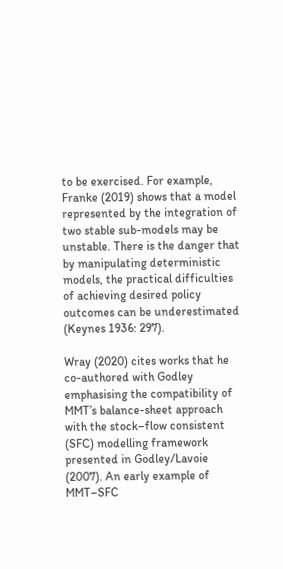to be exercised. For example, Franke (2019) shows that a model represented by the integration of two stable sub-models may be unstable. There is the danger that by manipulating deterministic models, the practical difficulties of achieving desired policy outcomes can be underestimated (Keynes 1936: 297).

Wray (2020) cites works that he co-authored with Godley emphasising the compatibility of MMT’s balance-sheet approach with the stock–flow consistent (SFC) modelling framework presented in Godley/Lavoie (2007). An early example of MMT–SFC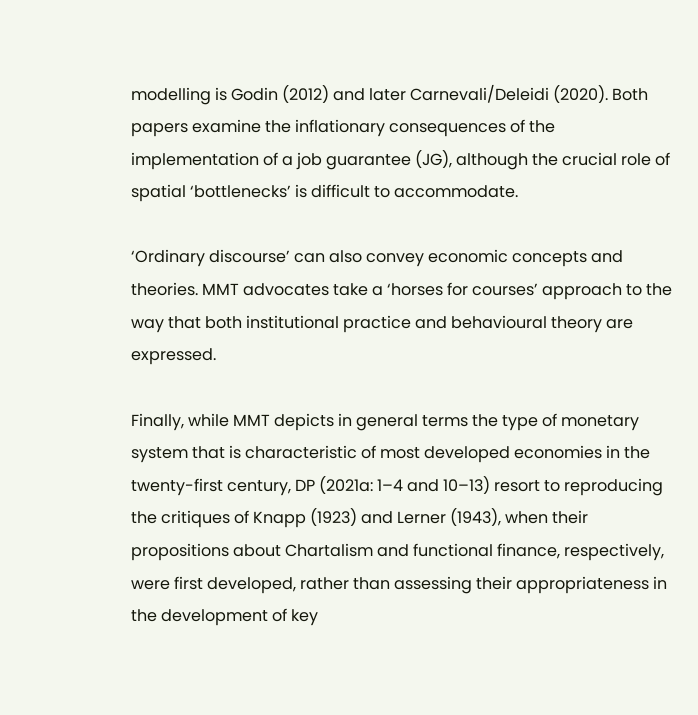modelling is Godin (2012) and later Carnevali/Deleidi (2020). Both papers examine the inflationary consequences of the implementation of a job guarantee (JG), although the crucial role of spatial ‘bottlenecks’ is difficult to accommodate.

‘Ordinary discourse’ can also convey economic concepts and theories. MMT advocates take a ‘horses for courses’ approach to the way that both institutional practice and behavioural theory are expressed.

Finally, while MMT depicts in general terms the type of monetary system that is characteristic of most developed economies in the twenty-first century, DP (2021a: 1–4 and 10–13) resort to reproducing the critiques of Knapp (1923) and Lerner (1943), when their propositions about Chartalism and functional finance, respectively, were first developed, rather than assessing their appropriateness in the development of key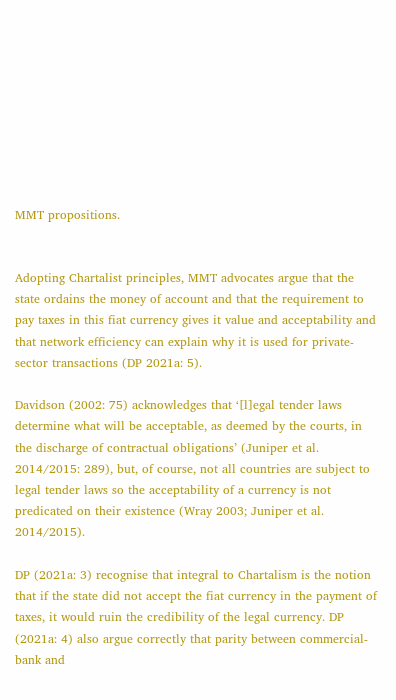MMT propositions.


Adopting Chartalist principles, MMT advocates argue that the state ordains the money of account and that the requirement to pay taxes in this fiat currency gives it value and acceptability and that network efficiency can explain why it is used for private-sector transactions (DP 2021a: 5).

Davidson (2002: 75) acknowledges that ‘[l]egal tender laws determine what will be acceptable, as deemed by the courts, in the discharge of contractual obligations’ (Juniper et al. 2014/2015: 289), but, of course, not all countries are subject to legal tender laws so the acceptability of a currency is not predicated on their existence (Wray 2003; Juniper et al. 2014/2015).

DP (2021a: 3) recognise that integral to Chartalism is the notion that if the state did not accept the fiat currency in the payment of taxes, it would ruin the credibility of the legal currency. DP (2021a: 4) also argue correctly that parity between commercial-bank and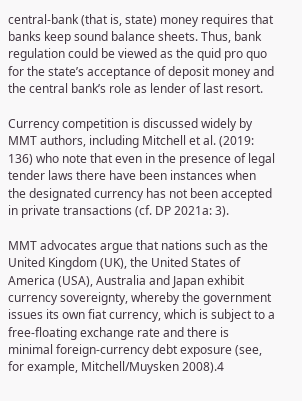central-bank (that is, state) money requires that banks keep sound balance sheets. Thus, bank regulation could be viewed as the quid pro quo for the state’s acceptance of deposit money and the central bank’s role as lender of last resort.

Currency competition is discussed widely by MMT authors, including Mitchell et al. (2019: 136) who note that even in the presence of legal tender laws there have been instances when the designated currency has not been accepted in private transactions (cf. DP 2021a: 3).

MMT advocates argue that nations such as the United Kingdom (UK), the United States of America (USA), Australia and Japan exhibit currency sovereignty, whereby the government issues its own fiat currency, which is subject to a free-floating exchange rate and there is minimal foreign-currency debt exposure (see, for example, Mitchell/Muysken 2008).4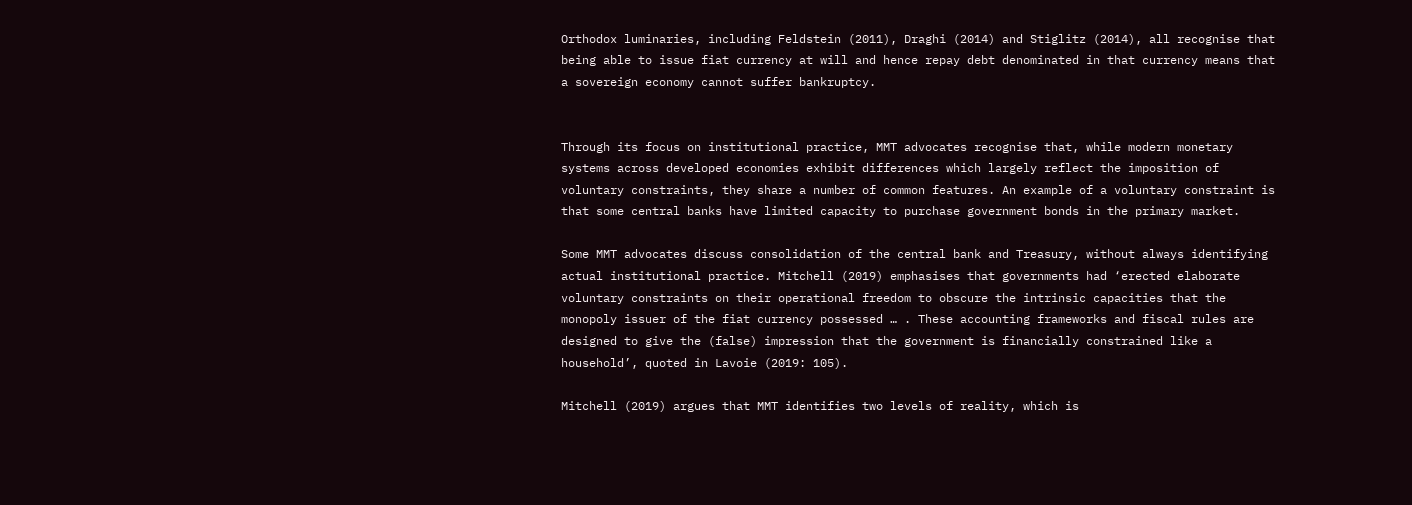Orthodox luminaries, including Feldstein (2011), Draghi (2014) and Stiglitz (2014), all recognise that being able to issue fiat currency at will and hence repay debt denominated in that currency means that a sovereign economy cannot suffer bankruptcy.


Through its focus on institutional practice, MMT advocates recognise that, while modern monetary systems across developed economies exhibit differences which largely reflect the imposition of voluntary constraints, they share a number of common features. An example of a voluntary constraint is that some central banks have limited capacity to purchase government bonds in the primary market.

Some MMT advocates discuss consolidation of the central bank and Treasury, without always identifying actual institutional practice. Mitchell (2019) emphasises that governments had ‘erected elaborate voluntary constraints on their operational freedom to obscure the intrinsic capacities that the monopoly issuer of the fiat currency possessed … . These accounting frameworks and fiscal rules are designed to give the (false) impression that the government is financially constrained like a household’, quoted in Lavoie (2019: 105).

Mitchell (2019) argues that MMT identifies two levels of reality, which is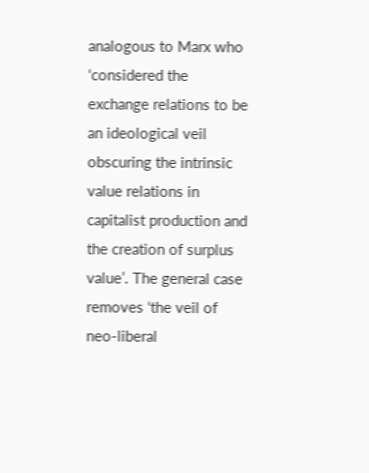analogous to Marx who ‘considered the exchange relations to be an ideological veil obscuring the intrinsic value relations in capitalist production and the creation of surplus value’. The general case removes ‘the veil of neo-liberal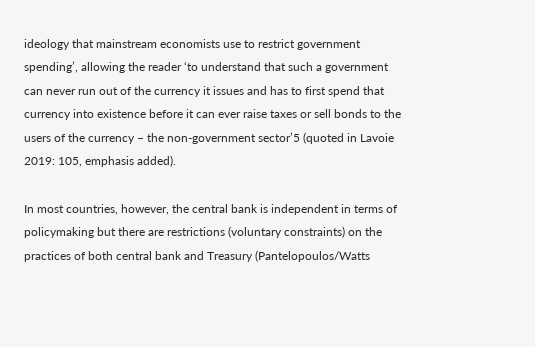ideology that mainstream economists use to restrict government spending’, allowing the reader ‘to understand that such a government can never run out of the currency it issues and has to first spend that currency into existence before it can ever raise taxes or sell bonds to the users of the currency – the non-government sector’5 (quoted in Lavoie 2019: 105, emphasis added).

In most countries, however, the central bank is independent in terms of policymaking but there are restrictions (voluntary constraints) on the practices of both central bank and Treasury (Pantelopoulos/Watts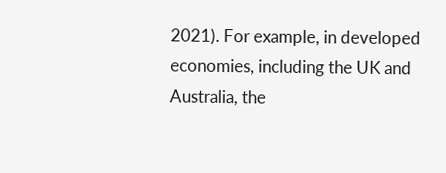2021). For example, in developed economies, including the UK and Australia, the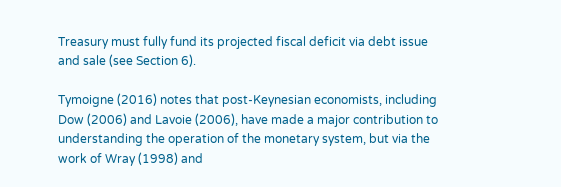Treasury must fully fund its projected fiscal deficit via debt issue and sale (see Section 6).

Tymoigne (2016) notes that post-Keynesian economists, including Dow (2006) and Lavoie (2006), have made a major contribution to understanding the operation of the monetary system, but via the work of Wray (1998) and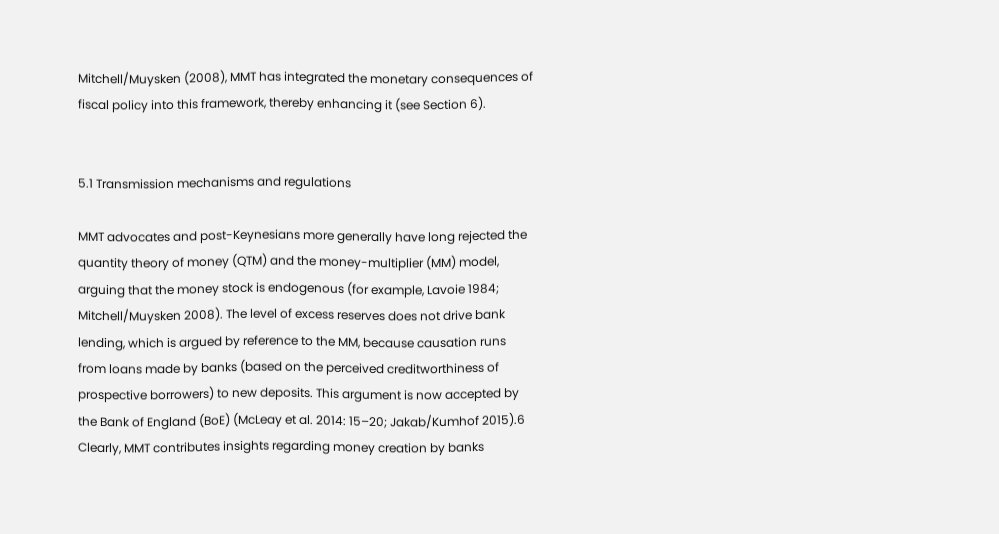Mitchell/Muysken (2008), MMT has integrated the monetary consequences of fiscal policy into this framework, thereby enhancing it (see Section 6).


5.1 Transmission mechanisms and regulations

MMT advocates and post-Keynesians more generally have long rejected the quantity theory of money (QTM) and the money-multiplier (MM) model, arguing that the money stock is endogenous (for example, Lavoie 1984; Mitchell/Muysken 2008). The level of excess reserves does not drive bank lending, which is argued by reference to the MM, because causation runs from loans made by banks (based on the perceived creditworthiness of prospective borrowers) to new deposits. This argument is now accepted by the Bank of England (BoE) (McLeay et al. 2014: 15–20; Jakab/Kumhof 2015).6 Clearly, MMT contributes insights regarding money creation by banks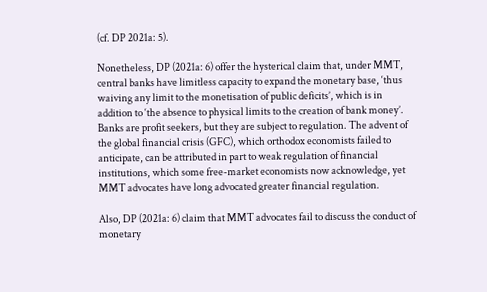(cf. DP 2021a: 5).

Nonetheless, DP (2021a: 6) offer the hysterical claim that, under MMT, central banks have limitless capacity to expand the monetary base, ‘thus waiving any limit to the monetisation of public deficits’, which is in addition to ‘the absence to physical limits to the creation of bank money’. Banks are profit seekers, but they are subject to regulation. The advent of the global financial crisis (GFC), which orthodox economists failed to anticipate, can be attributed in part to weak regulation of financial institutions, which some free-market economists now acknowledge, yet MMT advocates have long advocated greater financial regulation.

Also, DP (2021a: 6) claim that MMT advocates fail to discuss the conduct of monetary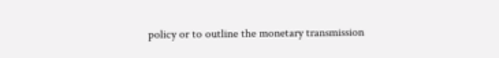policy or to outline the monetary transmission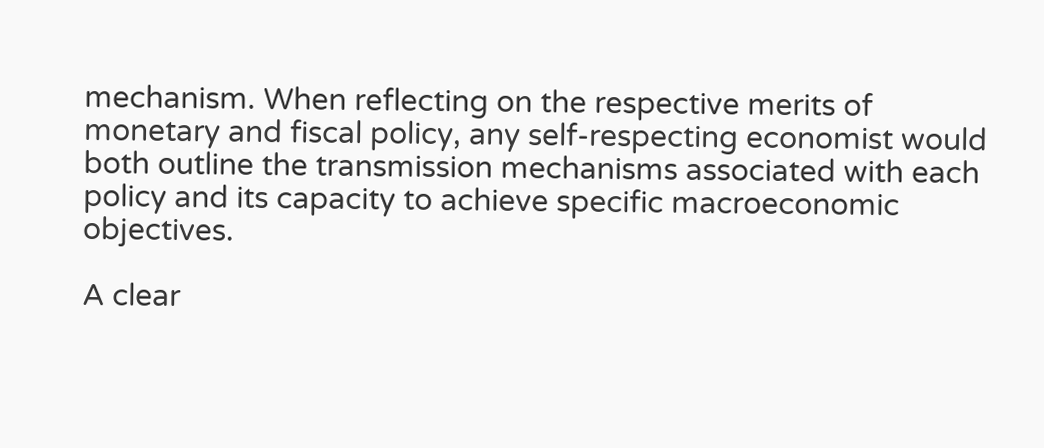mechanism. When reflecting on the respective merits of monetary and fiscal policy, any self-respecting economist would both outline the transmission mechanisms associated with each policy and its capacity to achieve specific macroeconomic objectives.

A clear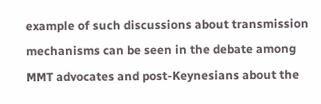example of such discussions about transmission mechanisms can be seen in the debate among MMT advocates and post-Keynesians about the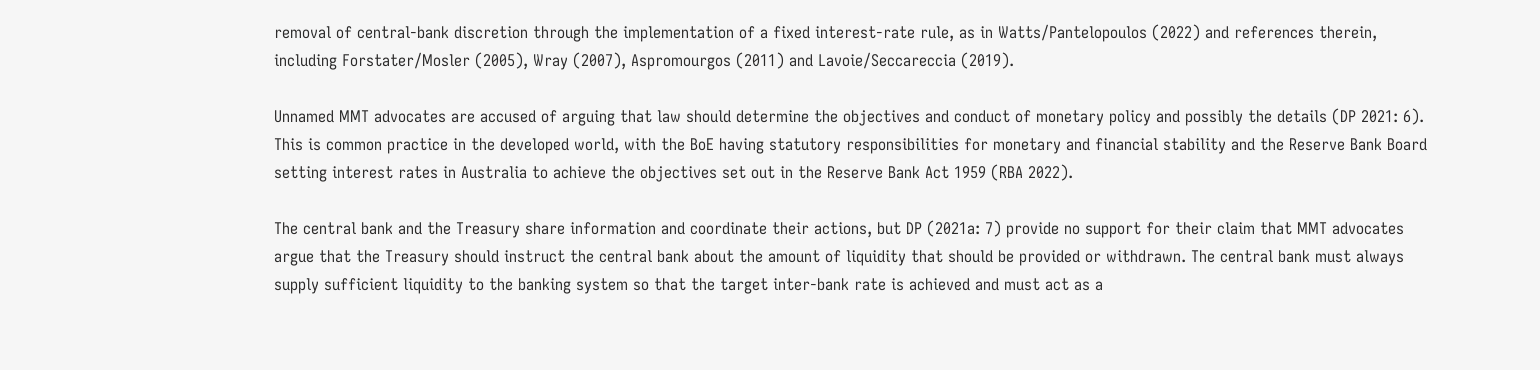removal of central-bank discretion through the implementation of a fixed interest-rate rule, as in Watts/Pantelopoulos (2022) and references therein, including Forstater/Mosler (2005), Wray (2007), Aspromourgos (2011) and Lavoie/Seccareccia (2019).

Unnamed MMT advocates are accused of arguing that law should determine the objectives and conduct of monetary policy and possibly the details (DP 2021: 6). This is common practice in the developed world, with the BoE having statutory responsibilities for monetary and financial stability and the Reserve Bank Board setting interest rates in Australia to achieve the objectives set out in the Reserve Bank Act 1959 (RBA 2022).

The central bank and the Treasury share information and coordinate their actions, but DP (2021a: 7) provide no support for their claim that MMT advocates argue that the Treasury should instruct the central bank about the amount of liquidity that should be provided or withdrawn. The central bank must always supply sufficient liquidity to the banking system so that the target inter-bank rate is achieved and must act as a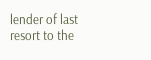lender of last resort to the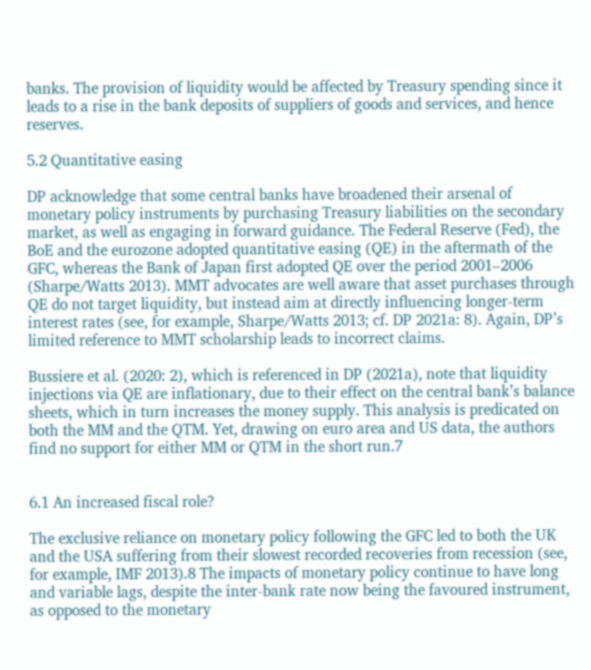banks. The provision of liquidity would be affected by Treasury spending since it leads to a rise in the bank deposits of suppliers of goods and services, and hence reserves.

5.2 Quantitative easing

DP acknowledge that some central banks have broadened their arsenal of monetary policy instruments by purchasing Treasury liabilities on the secondary market, as well as engaging in forward guidance. The Federal Reserve (Fed), the BoE and the eurozone adopted quantitative easing (QE) in the aftermath of the GFC, whereas the Bank of Japan first adopted QE over the period 2001–2006 (Sharpe/Watts 2013). MMT advocates are well aware that asset purchases through QE do not target liquidity, but instead aim at directly influencing longer-term interest rates (see, for example, Sharpe/Watts 2013; cf. DP 2021a: 8). Again, DP’s limited reference to MMT scholarship leads to incorrect claims.

Bussiere et al. (2020: 2), which is referenced in DP (2021a), note that liquidity injections via QE are inflationary, due to their effect on the central bank’s balance sheets, which in turn increases the money supply. This analysis is predicated on both the MM and the QTM. Yet, drawing on euro area and US data, the authors find no support for either MM or QTM in the short run.7


6.1 An increased fiscal role?

The exclusive reliance on monetary policy following the GFC led to both the UK and the USA suffering from their slowest recorded recoveries from recession (see, for example, IMF 2013).8 The impacts of monetary policy continue to have long and variable lags, despite the inter-bank rate now being the favoured instrument, as opposed to the monetary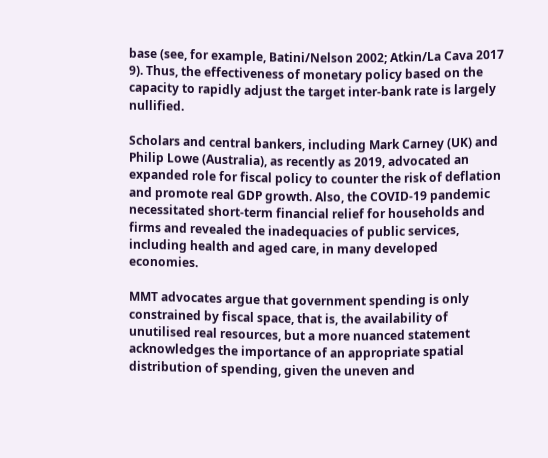base (see, for example, Batini/Nelson 2002; Atkin/La Cava 2017 9). Thus, the effectiveness of monetary policy based on the capacity to rapidly adjust the target inter-bank rate is largely nullified.

Scholars and central bankers, including Mark Carney (UK) and Philip Lowe (Australia), as recently as 2019, advocated an expanded role for fiscal policy to counter the risk of deflation and promote real GDP growth. Also, the COVID-19 pandemic necessitated short-term financial relief for households and firms and revealed the inadequacies of public services, including health and aged care, in many developed economies.

MMT advocates argue that government spending is only constrained by fiscal space, that is, the availability of unutilised real resources, but a more nuanced statement acknowledges the importance of an appropriate spatial distribution of spending, given the uneven and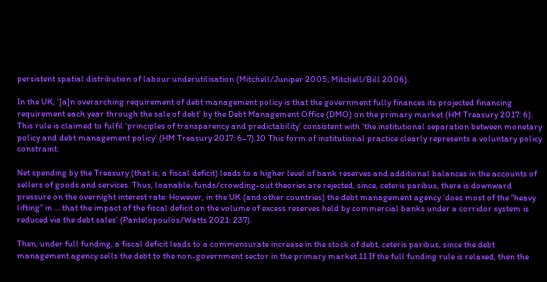persistent spatial distribution of labour underutilisation (Mitchell/Juniper 2005; Mitchell/Bill 2006).

In the UK, ‘[a]n overarching requirement of debt management policy is that the government fully finances its projected financing requirement each year through the sale of debt’ by the Debt Management Office (DMO) on the primary market (HM Treasury 2017: 6). This rule is claimed to fulfil ‘principles of transparency and predictability’ consistent with ‘the institutional separation between monetary policy and debt management policy’ (HM Treasury 2017: 6–7).10 This form of institutional practice clearly represents a voluntary policy constraint.

Net spending by the Treasury (that is, a fiscal deficit) leads to a higher level of bank reserves and additional balances in the accounts of sellers of goods and services. Thus, loanable-funds/crowding-out theories are rejected, since, ceteris paribus, there is downward pressure on the overnight interest rate. However, in the UK (and other countries) the debt management agency ‘does most of the “heavy lifting” in … that the impact of the fiscal deficit on the volume of excess reserves held by commercial banks under a corridor system is reduced via the debt sales’ (Pantelopoulos/Watts 2021: 237).

Then, under full funding, a fiscal deficit leads to a commensurate increase in the stock of debt, ceteris paribus, since the debt management agency sells the debt to the non-government sector in the primary market.11 If the full funding rule is relaxed, then the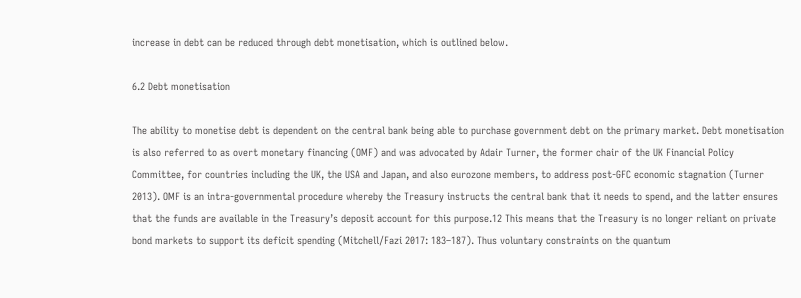increase in debt can be reduced through debt monetisation, which is outlined below.

6.2 Debt monetisation

The ability to monetise debt is dependent on the central bank being able to purchase government debt on the primary market. Debt monetisation is also referred to as overt monetary financing (OMF) and was advocated by Adair Turner, the former chair of the UK Financial Policy Committee, for countries including the UK, the USA and Japan, and also eurozone members, to address post-GFC economic stagnation (Turner 2013). OMF is an intra-governmental procedure whereby the Treasury instructs the central bank that it needs to spend, and the latter ensures that the funds are available in the Treasury’s deposit account for this purpose.12 This means that the Treasury is no longer reliant on private bond markets to support its deficit spending (Mitchell/Fazi 2017: 183–187). Thus voluntary constraints on the quantum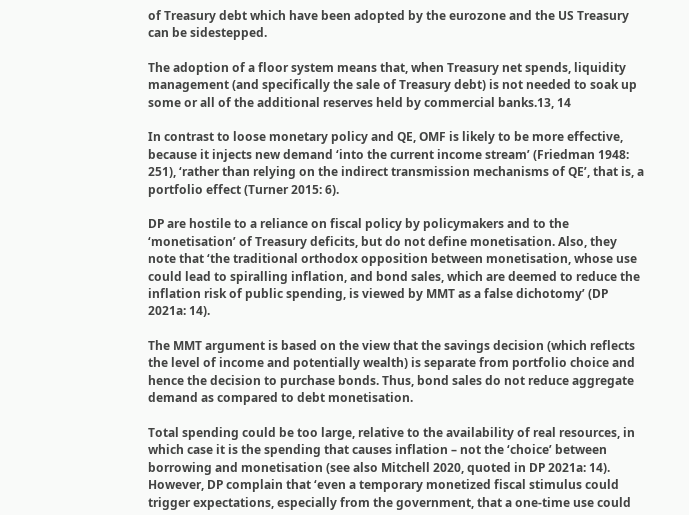of Treasury debt which have been adopted by the eurozone and the US Treasury can be sidestepped.

The adoption of a floor system means that, when Treasury net spends, liquidity management (and specifically the sale of Treasury debt) is not needed to soak up some or all of the additional reserves held by commercial banks.13, 14

In contrast to loose monetary policy and QE, OMF is likely to be more effective, because it injects new demand ‘into the current income stream’ (Friedman 1948: 251), ‘rather than relying on the indirect transmission mechanisms of QE’, that is, a portfolio effect (Turner 2015: 6).

DP are hostile to a reliance on fiscal policy by policymakers and to the ‘monetisation’ of Treasury deficits, but do not define monetisation. Also, they note that ‘the traditional orthodox opposition between monetisation, whose use could lead to spiralling inflation, and bond sales, which are deemed to reduce the inflation risk of public spending, is viewed by MMT as a false dichotomy’ (DP 2021a: 14).

The MMT argument is based on the view that the savings decision (which reflects the level of income and potentially wealth) is separate from portfolio choice and hence the decision to purchase bonds. Thus, bond sales do not reduce aggregate demand as compared to debt monetisation.

Total spending could be too large, relative to the availability of real resources, in which case it is the spending that causes inflation – not the ‘choice’ between borrowing and monetisation (see also Mitchell 2020, quoted in DP 2021a: 14). However, DP complain that ‘even a temporary monetized fiscal stimulus could trigger expectations, especially from the government, that a one-time use could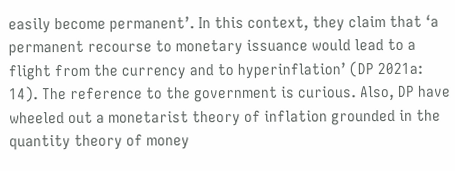easily become permanent’. In this context, they claim that ‘a permanent recourse to monetary issuance would lead to a flight from the currency and to hyperinflation’ (DP 2021a: 14). The reference to the government is curious. Also, DP have wheeled out a monetarist theory of inflation grounded in the quantity theory of money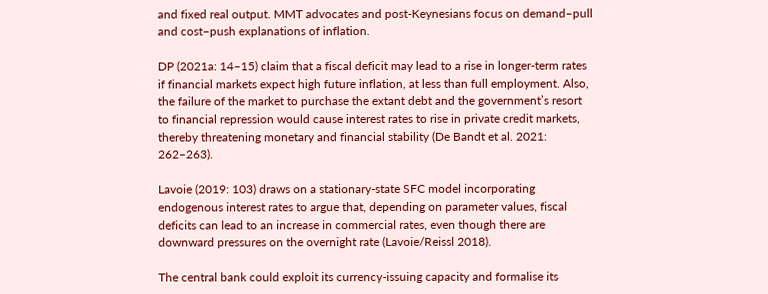and fixed real output. MMT advocates and post-Keynesians focus on demand–pull and cost–push explanations of inflation.

DP (2021a: 14–15) claim that a fiscal deficit may lead to a rise in longer-term rates if financial markets expect high future inflation, at less than full employment. Also, the failure of the market to purchase the extant debt and the government’s resort to financial repression would cause interest rates to rise in private credit markets, thereby threatening monetary and financial stability (De Bandt et al. 2021: 262–263).

Lavoie (2019: 103) draws on a stationary-state SFC model incorporating endogenous interest rates to argue that, depending on parameter values, fiscal deficits can lead to an increase in commercial rates, even though there are downward pressures on the overnight rate (Lavoie/Reissl 2018).

The central bank could exploit its currency-issuing capacity and formalise its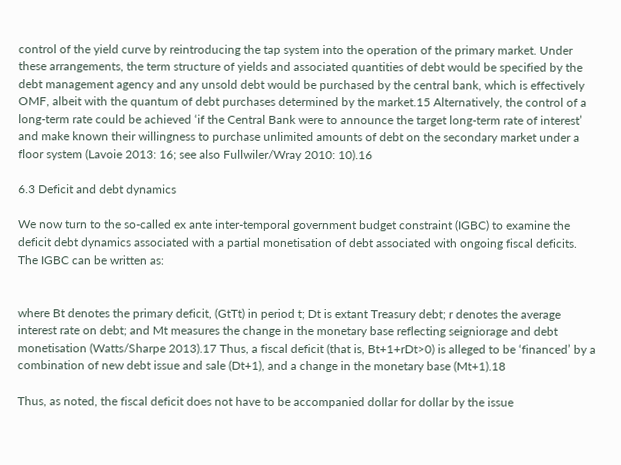control of the yield curve by reintroducing the tap system into the operation of the primary market. Under these arrangements, the term structure of yields and associated quantities of debt would be specified by the debt management agency and any unsold debt would be purchased by the central bank, which is effectively OMF, albeit with the quantum of debt purchases determined by the market.15 Alternatively, the control of a long-term rate could be achieved ‘if the Central Bank were to announce the target long-term rate of interest’ and make known their willingness to purchase unlimited amounts of debt on the secondary market under a floor system (Lavoie 2013: 16; see also Fullwiler/Wray 2010: 10).16

6.3 Deficit and debt dynamics

We now turn to the so-called ex ante inter-temporal government budget constraint (IGBC) to examine the deficit debt dynamics associated with a partial monetisation of debt associated with ongoing fiscal deficits. The IGBC can be written as:


where Bt denotes the primary deficit, (GtTt) in period t; Dt is extant Treasury debt; r denotes the average interest rate on debt; and Mt measures the change in the monetary base reflecting seigniorage and debt monetisation (Watts/Sharpe 2013).17 Thus, a fiscal deficit (that is, Bt+1+rDt>0) is alleged to be ‘financed’ by a combination of new debt issue and sale (Dt+1), and a change in the monetary base (Mt+1).18

Thus, as noted, the fiscal deficit does not have to be accompanied dollar for dollar by the issue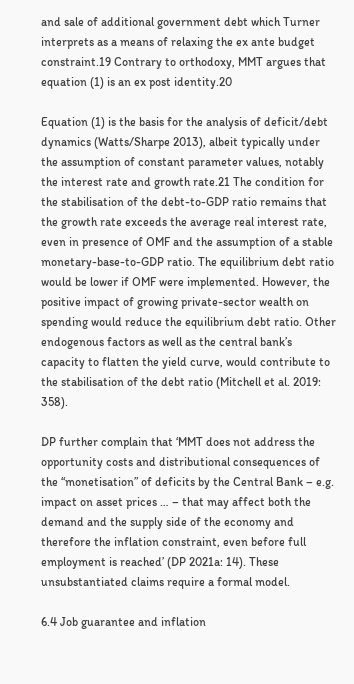and sale of additional government debt which Turner interprets as a means of relaxing the ex ante budget constraint.19 Contrary to orthodoxy, MMT argues that equation (1) is an ex post identity.20

Equation (1) is the basis for the analysis of deficit/debt dynamics (Watts/Sharpe 2013), albeit typically under the assumption of constant parameter values, notably the interest rate and growth rate.21 The condition for the stabilisation of the debt-to-GDP ratio remains that the growth rate exceeds the average real interest rate, even in presence of OMF and the assumption of a stable monetary-base-to-GDP ratio. The equilibrium debt ratio would be lower if OMF were implemented. However, the positive impact of growing private-sector wealth on spending would reduce the equilibrium debt ratio. Other endogenous factors as well as the central bank’s capacity to flatten the yield curve, would contribute to the stabilisation of the debt ratio (Mitchell et al. 2019: 358).

DP further complain that ‘MMT does not address the opportunity costs and distributional consequences of the “monetisation” of deficits by the Central Bank – e.g. impact on asset prices … – that may affect both the demand and the supply side of the economy and therefore the inflation constraint, even before full employment is reached’ (DP 2021a: 14). These unsubstantiated claims require a formal model.

6.4 Job guarantee and inflation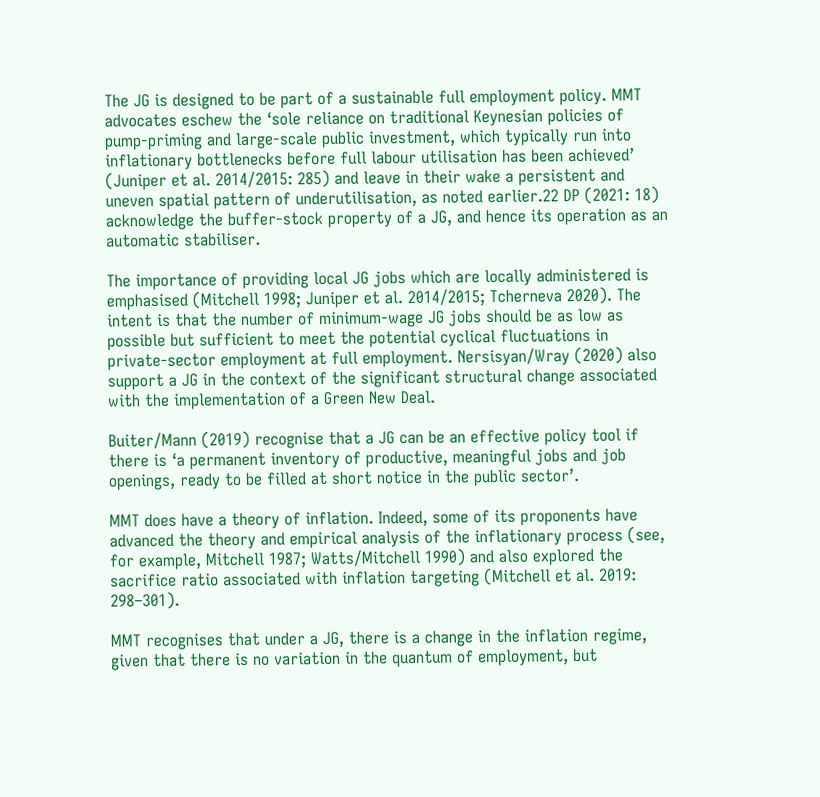The JG is designed to be part of a sustainable full employment policy. MMT advocates eschew the ‘sole reliance on traditional Keynesian policies of pump-priming and large-scale public investment, which typically run into inflationary bottlenecks before full labour utilisation has been achieved’ (Juniper et al. 2014/2015: 285) and leave in their wake a persistent and uneven spatial pattern of underutilisation, as noted earlier.22 DP (2021: 18) acknowledge the buffer-stock property of a JG, and hence its operation as an automatic stabiliser.

The importance of providing local JG jobs which are locally administered is emphasised (Mitchell 1998; Juniper et al. 2014/2015; Tcherneva 2020). The intent is that the number of minimum-wage JG jobs should be as low as possible but sufficient to meet the potential cyclical fluctuations in private-sector employment at full employment. Nersisyan/Wray (2020) also support a JG in the context of the significant structural change associated with the implementation of a Green New Deal.

Buiter/Mann (2019) recognise that a JG can be an effective policy tool if there is ‘a permanent inventory of productive, meaningful jobs and job openings, ready to be filled at short notice in the public sector’.

MMT does have a theory of inflation. Indeed, some of its proponents have advanced the theory and empirical analysis of the inflationary process (see, for example, Mitchell 1987; Watts/Mitchell 1990) and also explored the sacrifice ratio associated with inflation targeting (Mitchell et al. 2019: 298–301).

MMT recognises that under a JG, there is a change in the inflation regime, given that there is no variation in the quantum of employment, but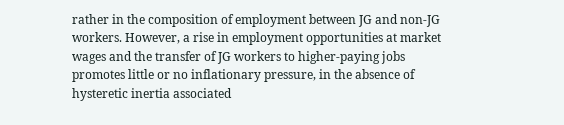rather in the composition of employment between JG and non-JG workers. However, a rise in employment opportunities at market wages and the transfer of JG workers to higher-paying jobs promotes little or no inflationary pressure, in the absence of hysteretic inertia associated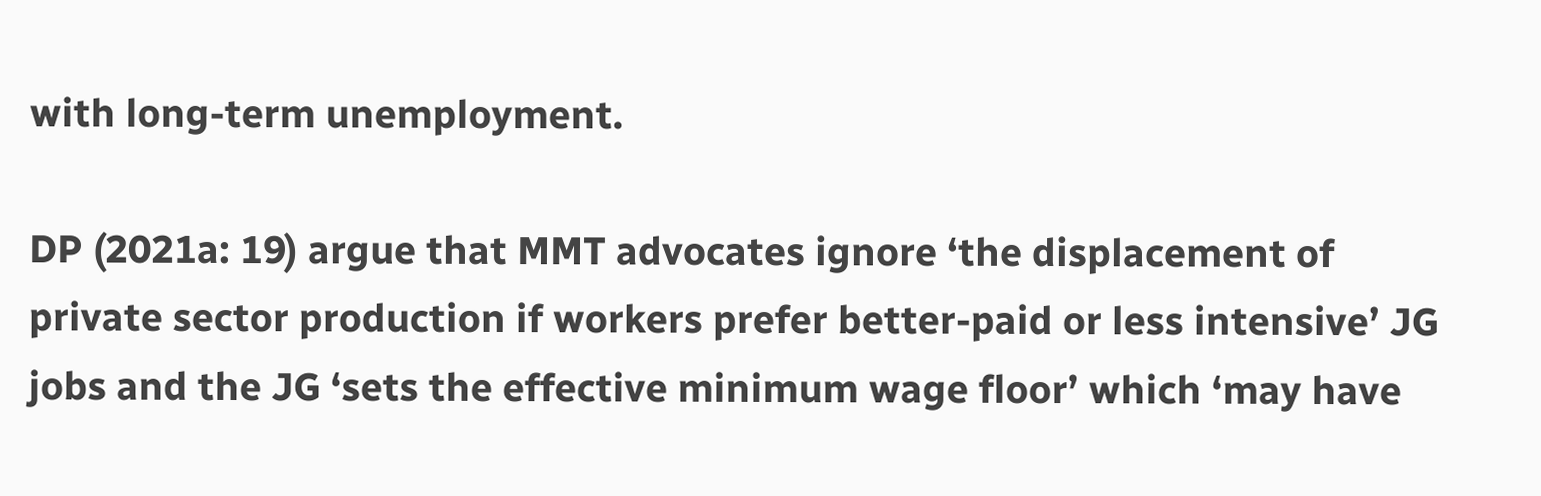with long-term unemployment.

DP (2021a: 19) argue that MMT advocates ignore ‘the displacement of private sector production if workers prefer better-paid or less intensive’ JG jobs and the JG ‘sets the effective minimum wage floor’ which ‘may have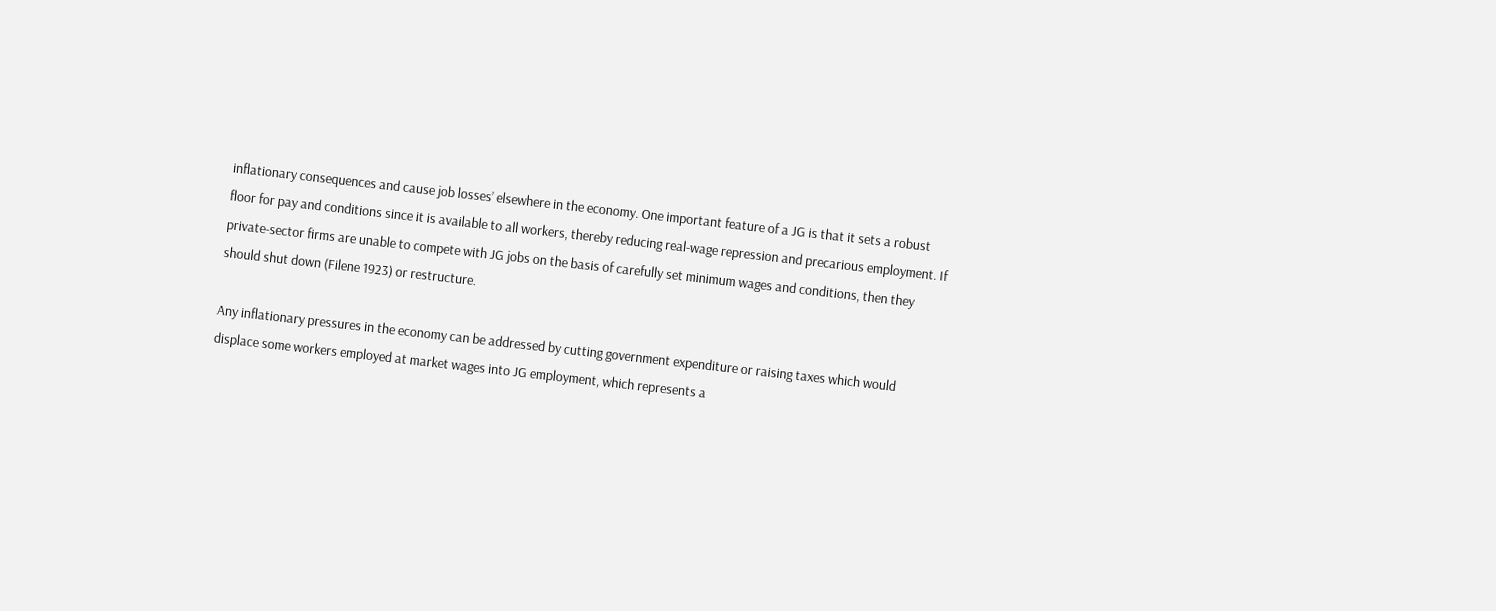inflationary consequences and cause job losses’ elsewhere in the economy. One important feature of a JG is that it sets a robust floor for pay and conditions since it is available to all workers, thereby reducing real-wage repression and precarious employment. If private-sector firms are unable to compete with JG jobs on the basis of carefully set minimum wages and conditions, then they should shut down (Filene 1923) or restructure.

Any inflationary pressures in the economy can be addressed by cutting government expenditure or raising taxes which would displace some workers employed at market wages into JG employment, which represents a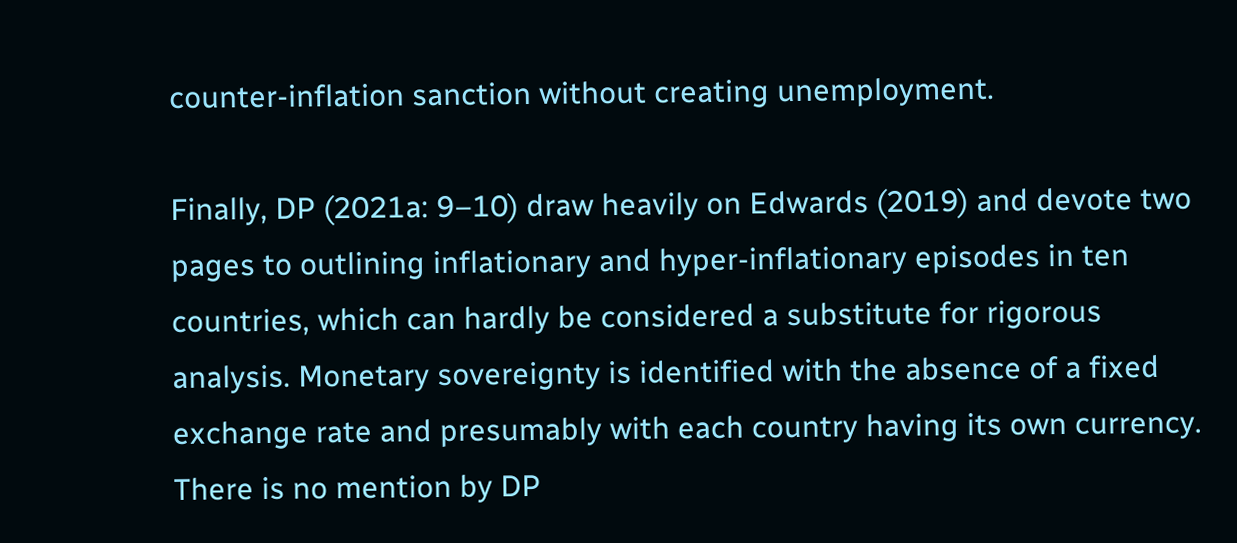counter-inflation sanction without creating unemployment.

Finally, DP (2021a: 9–10) draw heavily on Edwards (2019) and devote two pages to outlining inflationary and hyper-inflationary episodes in ten countries, which can hardly be considered a substitute for rigorous analysis. Monetary sovereignty is identified with the absence of a fixed exchange rate and presumably with each country having its own currency. There is no mention by DP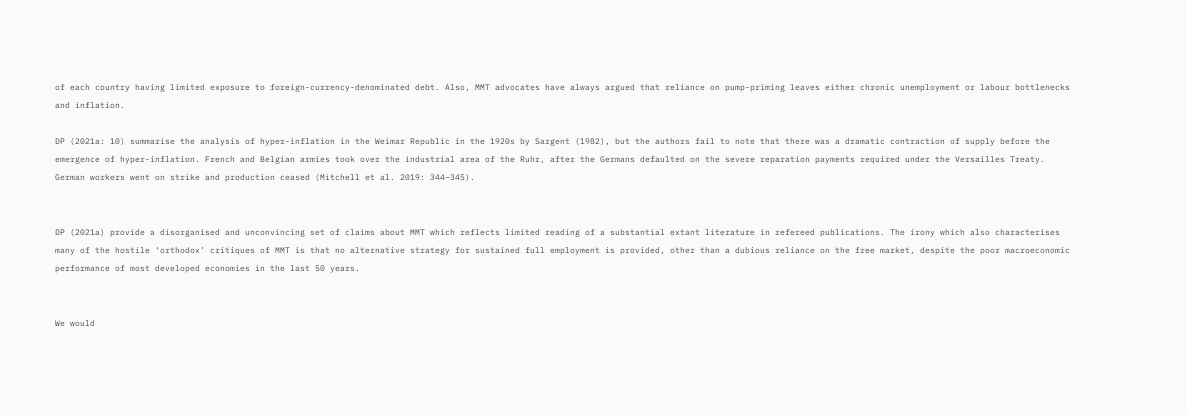of each country having limited exposure to foreign-currency-denominated debt. Also, MMT advocates have always argued that reliance on pump-priming leaves either chronic unemployment or labour bottlenecks and inflation.

DP (2021a: 10) summarise the analysis of hyper-inflation in the Weimar Republic in the 1920s by Sargent (1982), but the authors fail to note that there was a dramatic contraction of supply before the emergence of hyper-inflation. French and Belgian armies took over the industrial area of the Ruhr, after the Germans defaulted on the severe reparation payments required under the Versailles Treaty. German workers went on strike and production ceased (Mitchell et al. 2019: 344–345).


DP (2021a) provide a disorganised and unconvincing set of claims about MMT which reflects limited reading of a substantial extant literature in refereed publications. The irony which also characterises many of the hostile ‘orthodox’ critiques of MMT is that no alternative strategy for sustained full employment is provided, other than a dubious reliance on the free market, despite the poor macroeconomic performance of most developed economies in the last 50 years.


We would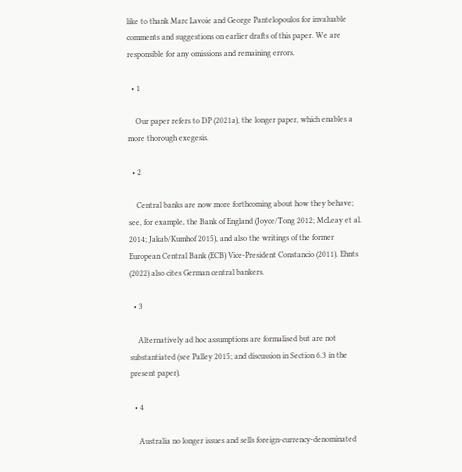like to thank Marc Lavoie and George Pantelopoulos for invaluable comments and suggestions on earlier drafts of this paper. We are responsible for any omissions and remaining errors.

  • 1

    Our paper refers to DP (2021a), the longer paper, which enables a more thorough exegesis.

  • 2

    Central banks are now more forthcoming about how they behave; see, for example, the Bank of England (Joyce/Tong 2012; McLeay et al. 2014; Jakab/Kumhof 2015), and also the writings of the former European Central Bank (ECB) Vice-President Constancio (2011). Ehnts (2022) also cites German central bankers.

  • 3

    Alternatively ad hoc assumptions are formalised but are not substantiated (see Palley 2015; and discussion in Section 6.3 in the present paper).

  • 4

    Australia no longer issues and sells foreign-currency-denominated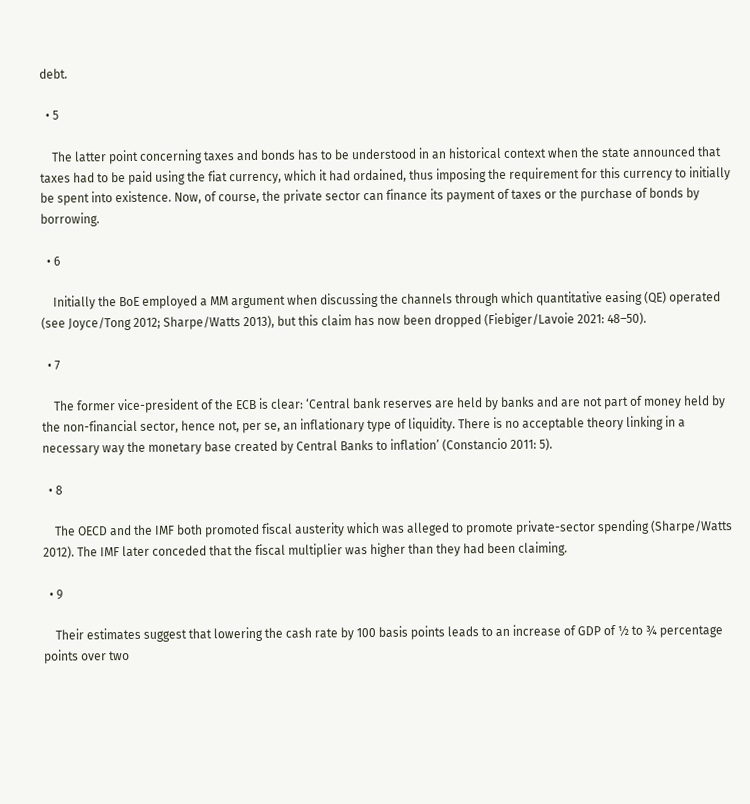debt.

  • 5

    The latter point concerning taxes and bonds has to be understood in an historical context when the state announced that taxes had to be paid using the fiat currency, which it had ordained, thus imposing the requirement for this currency to initially be spent into existence. Now, of course, the private sector can finance its payment of taxes or the purchase of bonds by borrowing.

  • 6

    Initially the BoE employed a MM argument when discussing the channels through which quantitative easing (QE) operated (see Joyce/Tong 2012; Sharpe/Watts 2013), but this claim has now been dropped (Fiebiger/Lavoie 2021: 48–50).

  • 7

    The former vice-president of the ECB is clear: ‘Central bank reserves are held by banks and are not part of money held by the non-financial sector, hence not, per se, an inflationary type of liquidity. There is no acceptable theory linking in a necessary way the monetary base created by Central Banks to inflation’ (Constancio 2011: 5).

  • 8

    The OECD and the IMF both promoted fiscal austerity which was alleged to promote private-sector spending (Sharpe/Watts 2012). The IMF later conceded that the fiscal multiplier was higher than they had been claiming.

  • 9

    Their estimates suggest that lowering the cash rate by 100 basis points leads to an increase of GDP of ½ to ¾ percentage points over two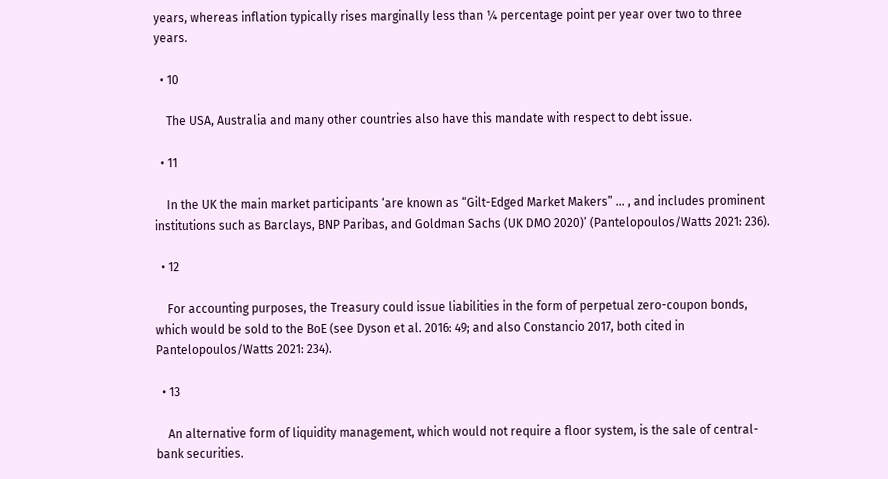years, whereas inflation typically rises marginally less than ¼ percentage point per year over two to three years.

  • 10

    The USA, Australia and many other countries also have this mandate with respect to debt issue.

  • 11

    In the UK the main market participants ‘are known as “Gilt-Edged Market Makers” … , and includes prominent institutions such as Barclays, BNP Paribas, and Goldman Sachs (UK DMO 2020)’ (Pantelopoulos/Watts 2021: 236).

  • 12

    For accounting purposes, the Treasury could issue liabilities in the form of perpetual zero-coupon bonds, which would be sold to the BoE (see Dyson et al. 2016: 49; and also Constancio 2017, both cited in Pantelopoulos/Watts 2021: 234).

  • 13

    An alternative form of liquidity management, which would not require a floor system, is the sale of central-bank securities.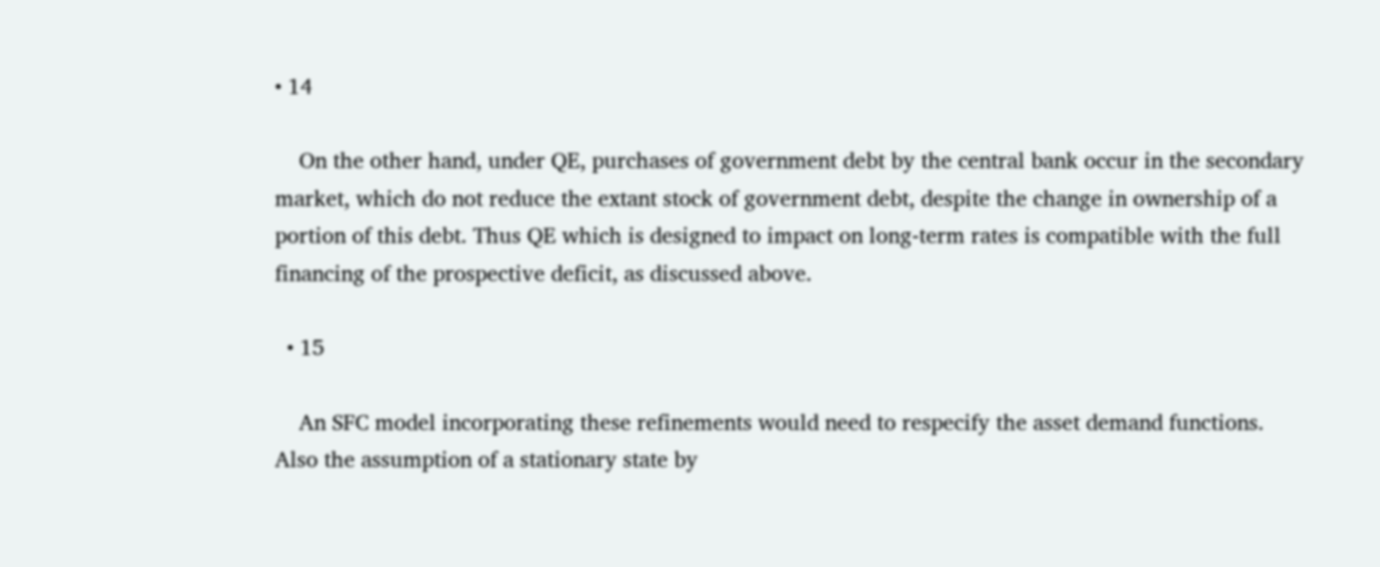• 14

    On the other hand, under QE, purchases of government debt by the central bank occur in the secondary market, which do not reduce the extant stock of government debt, despite the change in ownership of a portion of this debt. Thus QE which is designed to impact on long-term rates is compatible with the full financing of the prospective deficit, as discussed above.

  • 15

    An SFC model incorporating these refinements would need to respecify the asset demand functions. Also the assumption of a stationary state by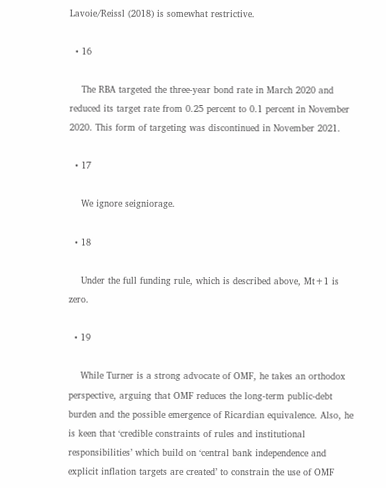Lavoie/Reissl (2018) is somewhat restrictive.

  • 16

    The RBA targeted the three-year bond rate in March 2020 and reduced its target rate from 0.25 percent to 0.1 percent in November 2020. This form of targeting was discontinued in November 2021.

  • 17

    We ignore seigniorage.

  • 18

    Under the full funding rule, which is described above, Mt+1 is zero.

  • 19

    While Turner is a strong advocate of OMF, he takes an orthodox perspective, arguing that OMF reduces the long-term public-debt burden and the possible emergence of Ricardian equivalence. Also, he is keen that ‘credible constraints of rules and institutional responsibilities’ which build on ‘central bank independence and explicit inflation targets are created’ to constrain the use of OMF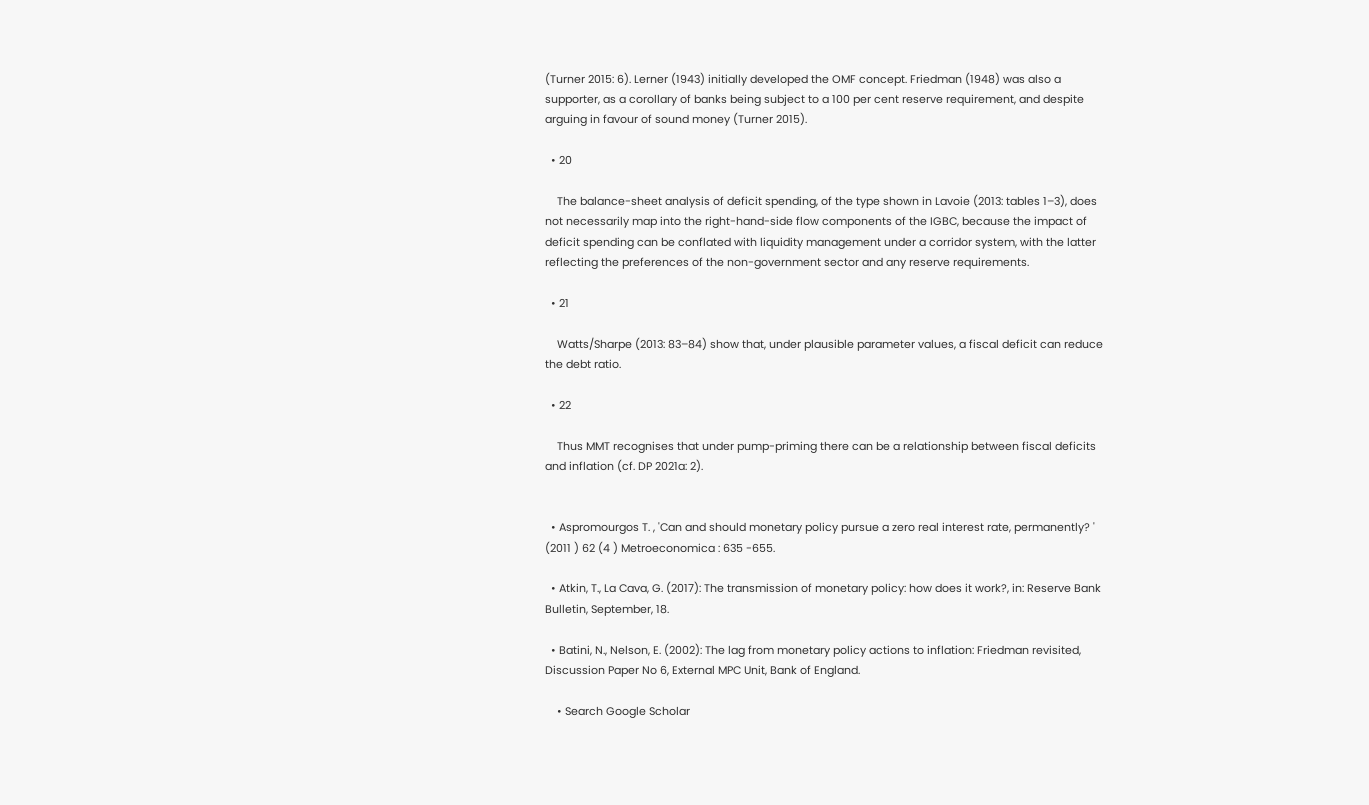(Turner 2015: 6). Lerner (1943) initially developed the OMF concept. Friedman (1948) was also a supporter, as a corollary of banks being subject to a 100 per cent reserve requirement, and despite arguing in favour of sound money (Turner 2015).

  • 20

    The balance-sheet analysis of deficit spending, of the type shown in Lavoie (2013: tables 1–3), does not necessarily map into the right-hand-side flow components of the IGBC, because the impact of deficit spending can be conflated with liquidity management under a corridor system, with the latter reflecting the preferences of the non-government sector and any reserve requirements.

  • 21

    Watts/Sharpe (2013: 83–84) show that, under plausible parameter values, a fiscal deficit can reduce the debt ratio.

  • 22

    Thus MMT recognises that under pump-priming there can be a relationship between fiscal deficits and inflation (cf. DP 2021a: 2).


  • Aspromourgos T. , 'Can and should monetary policy pursue a zero real interest rate, permanently? ' (2011 ) 62 (4 ) Metroeconomica : 635 -655.

  • Atkin, T., La Cava, G. (2017): The transmission of monetary policy: how does it work?, in: Reserve Bank Bulletin, September, 18.

  • Batini, N., Nelson, E. (2002): The lag from monetary policy actions to inflation: Friedman revisited, Discussion Paper No 6, External MPC Unit, Bank of England.

    • Search Google Scholar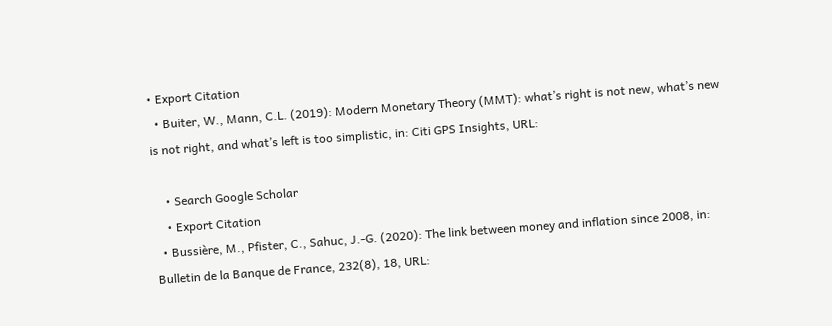• Export Citation
  • Buiter, W., Mann, C.L. (2019): Modern Monetary Theory (MMT): what’s right is not new, what’s new is not right, and what’s left is too simplistic, in: Citi GPS Insights, URL:

    • Search Google Scholar
    • Export Citation
  • Bussière, M., Pfister, C., Sahuc, J.-G. (2020): The link between money and inflation since 2008, in: Bulletin de la Banque de France, 232(8), 18, URL: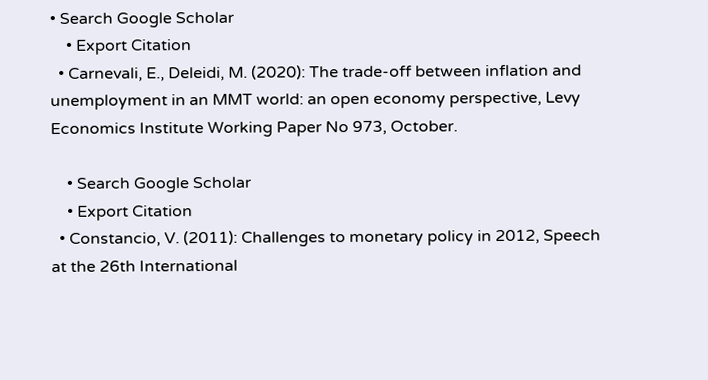• Search Google Scholar
    • Export Citation
  • Carnevali, E., Deleidi, M. (2020): The trade-off between inflation and unemployment in an MMT world: an open economy perspective, Levy Economics Institute Working Paper No 973, October.

    • Search Google Scholar
    • Export Citation
  • Constancio, V. (2011): Challenges to monetary policy in 2012, Speech at the 26th International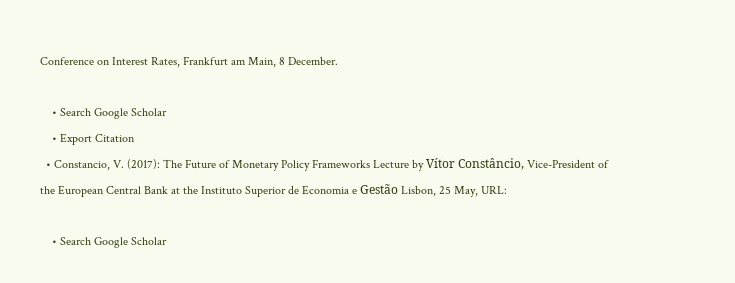Conference on Interest Rates, Frankfurt am Main, 8 December.

    • Search Google Scholar
    • Export Citation
  • Constancio, V. (2017): The Future of Monetary Policy Frameworks Lecture by Vítor Constâncio, Vice-President of the European Central Bank at the Instituto Superior de Economia e Gestão Lisbon, 25 May, URL:

    • Search Google Scholar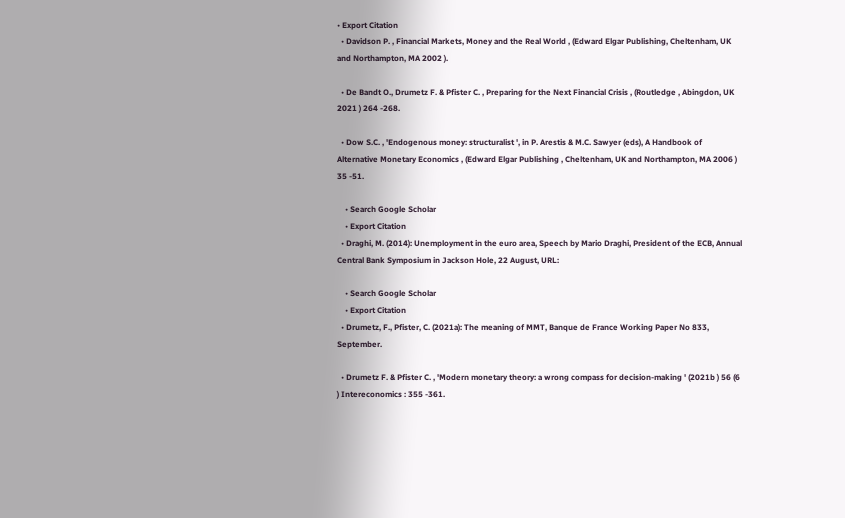• Export Citation
  • Davidson P. , Financial Markets, Money and the Real World , (Edward Elgar Publishing, Cheltenham, UK and Northampton, MA 2002 ).

  • De Bandt O., Drumetz F. & Pfister C. , Preparing for the Next Financial Crisis , (Routledge , Abingdon, UK 2021 ) 264 -268.

  • Dow S.C. , 'Endogenous money: structuralist ', in P. Arestis & M.C. Sawyer (eds), A Handbook of Alternative Monetary Economics , (Edward Elgar Publishing , Cheltenham, UK and Northampton, MA 2006 ) 35 -51.

    • Search Google Scholar
    • Export Citation
  • Draghi, M. (2014): Unemployment in the euro area, Speech by Mario Draghi, President of the ECB, Annual Central Bank Symposium in Jackson Hole, 22 August, URL:

    • Search Google Scholar
    • Export Citation
  • Drumetz, F., Pfister, C. (2021a): The meaning of MMT, Banque de France Working Paper No 833, September.

  • Drumetz F. & Pfister C. , 'Modern monetary theory: a wrong compass for decision-making ' (2021b ) 56 (6 ) Intereconomics : 355 -361.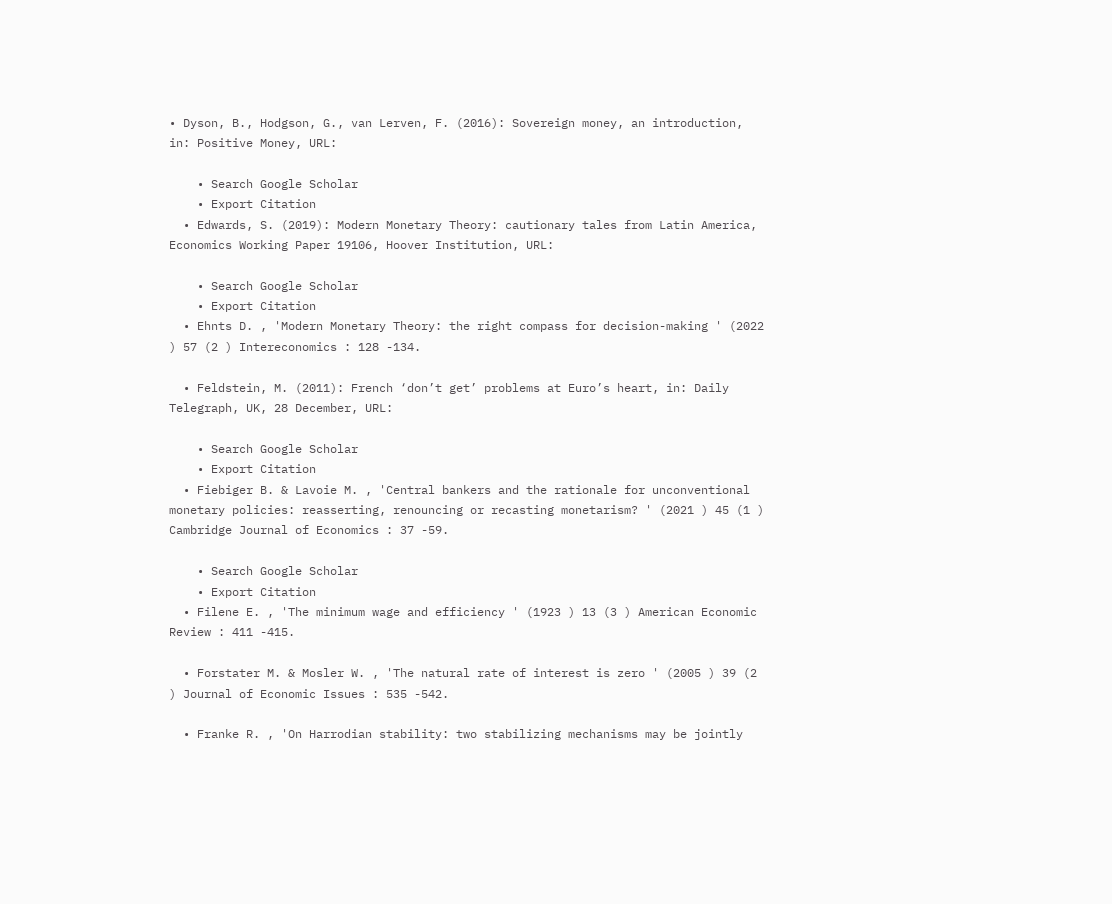• Dyson, B., Hodgson, G., van Lerven, F. (2016): Sovereign money, an introduction, in: Positive Money, URL:

    • Search Google Scholar
    • Export Citation
  • Edwards, S. (2019): Modern Monetary Theory: cautionary tales from Latin America, Economics Working Paper 19106, Hoover Institution, URL:

    • Search Google Scholar
    • Export Citation
  • Ehnts D. , 'Modern Monetary Theory: the right compass for decision-making ' (2022 ) 57 (2 ) Intereconomics : 128 -134.

  • Feldstein, M. (2011): French ‘don’t get’ problems at Euro’s heart, in: Daily Telegraph, UK, 28 December, URL:

    • Search Google Scholar
    • Export Citation
  • Fiebiger B. & Lavoie M. , 'Central bankers and the rationale for unconventional monetary policies: reasserting, renouncing or recasting monetarism? ' (2021 ) 45 (1 ) Cambridge Journal of Economics : 37 -59.

    • Search Google Scholar
    • Export Citation
  • Filene E. , 'The minimum wage and efficiency ' (1923 ) 13 (3 ) American Economic Review : 411 -415.

  • Forstater M. & Mosler W. , 'The natural rate of interest is zero ' (2005 ) 39 (2 ) Journal of Economic Issues : 535 -542.

  • Franke R. , 'On Harrodian stability: two stabilizing mechanisms may be jointly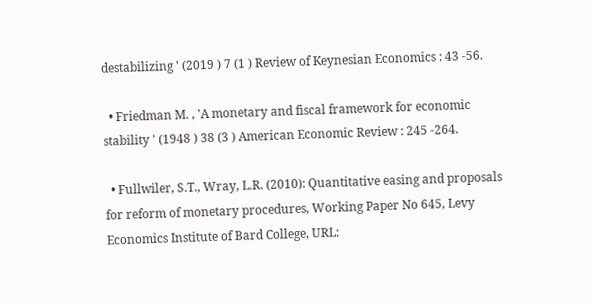destabilizing ' (2019 ) 7 (1 ) Review of Keynesian Economics : 43 -56.

  • Friedman M. , 'A monetary and fiscal framework for economic stability ' (1948 ) 38 (3 ) American Economic Review : 245 -264.

  • Fullwiler, S.T., Wray, L.R. (2010): Quantitative easing and proposals for reform of monetary procedures, Working Paper No 645, Levy Economics Institute of Bard College, URL: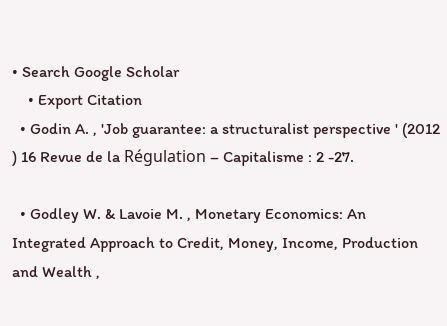• Search Google Scholar
    • Export Citation
  • Godin A. , 'Job guarantee: a structuralist perspective ' (2012 ) 16 Revue de la Régulation – Capitalisme : 2 -27.

  • Godley W. & Lavoie M. , Monetary Economics: An Integrated Approach to Credit, Money, Income, Production and Wealth ,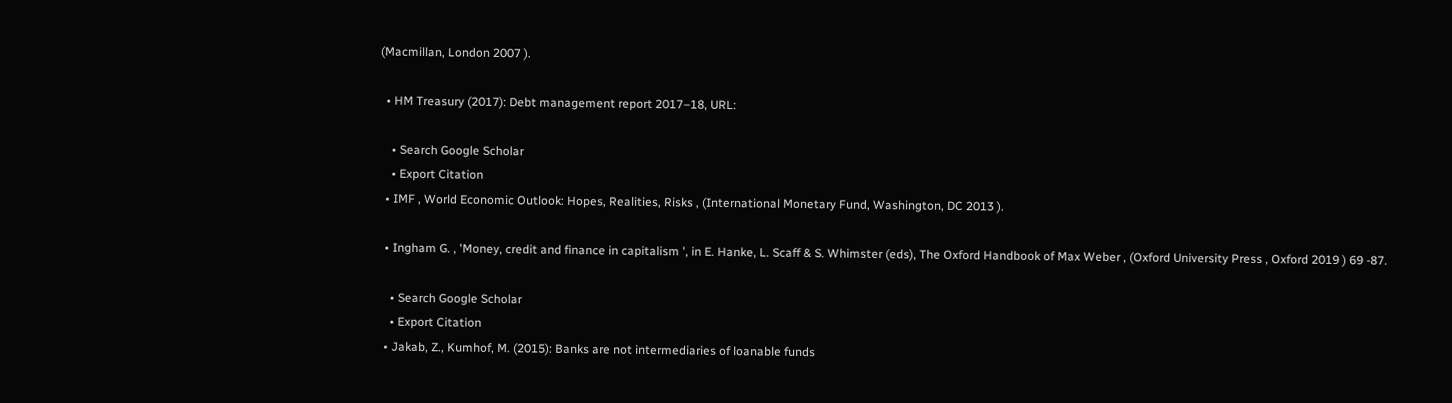(Macmillan, London 2007 ).

  • HM Treasury (2017): Debt management report 2017–18, URL:

    • Search Google Scholar
    • Export Citation
  • IMF , World Economic Outlook: Hopes, Realities, Risks , (International Monetary Fund, Washington, DC 2013 ).

  • Ingham G. , 'Money, credit and finance in capitalism ', in E. Hanke, L. Scaff & S. Whimster (eds), The Oxford Handbook of Max Weber , (Oxford University Press , Oxford 2019 ) 69 -87.

    • Search Google Scholar
    • Export Citation
  • Jakab, Z., Kumhof, M. (2015): Banks are not intermediaries of loanable funds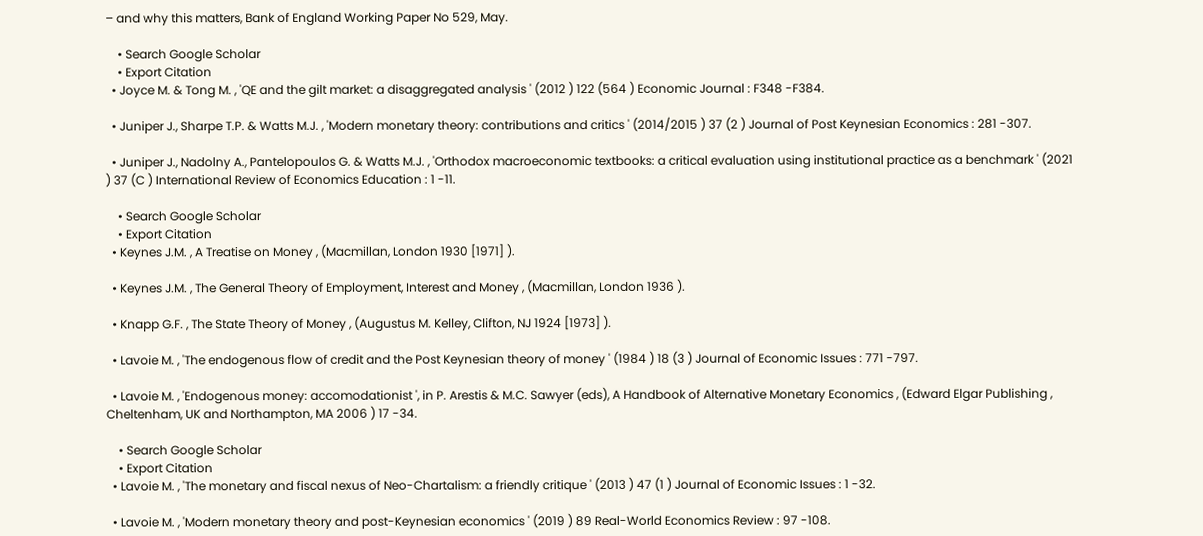– and why this matters, Bank of England Working Paper No 529, May.

    • Search Google Scholar
    • Export Citation
  • Joyce M. & Tong M. , 'QE and the gilt market: a disaggregated analysis ' (2012 ) 122 (564 ) Economic Journal : F348 -F384.

  • Juniper J., Sharpe T.P. & Watts M.J. , 'Modern monetary theory: contributions and critics ' (2014/2015 ) 37 (2 ) Journal of Post Keynesian Economics : 281 -307.

  • Juniper J., Nadolny A., Pantelopoulos G. & Watts M.J. , 'Orthodox macroeconomic textbooks: a critical evaluation using institutional practice as a benchmark ' (2021 ) 37 (C ) International Review of Economics Education : 1 -11.

    • Search Google Scholar
    • Export Citation
  • Keynes J.M. , A Treatise on Money , (Macmillan, London 1930 [1971] ).

  • Keynes J.M. , The General Theory of Employment, Interest and Money , (Macmillan, London 1936 ).

  • Knapp G.F. , The State Theory of Money , (Augustus M. Kelley, Clifton, NJ 1924 [1973] ).

  • Lavoie M. , 'The endogenous flow of credit and the Post Keynesian theory of money ' (1984 ) 18 (3 ) Journal of Economic Issues : 771 -797.

  • Lavoie M. , 'Endogenous money: accomodationist ', in P. Arestis & M.C. Sawyer (eds), A Handbook of Alternative Monetary Economics , (Edward Elgar Publishing , Cheltenham, UK and Northampton, MA 2006 ) 17 -34.

    • Search Google Scholar
    • Export Citation
  • Lavoie M. , 'The monetary and fiscal nexus of Neo-Chartalism: a friendly critique ' (2013 ) 47 (1 ) Journal of Economic Issues : 1 -32.

  • Lavoie M. , 'Modern monetary theory and post-Keynesian economics ' (2019 ) 89 Real-World Economics Review : 97 -108.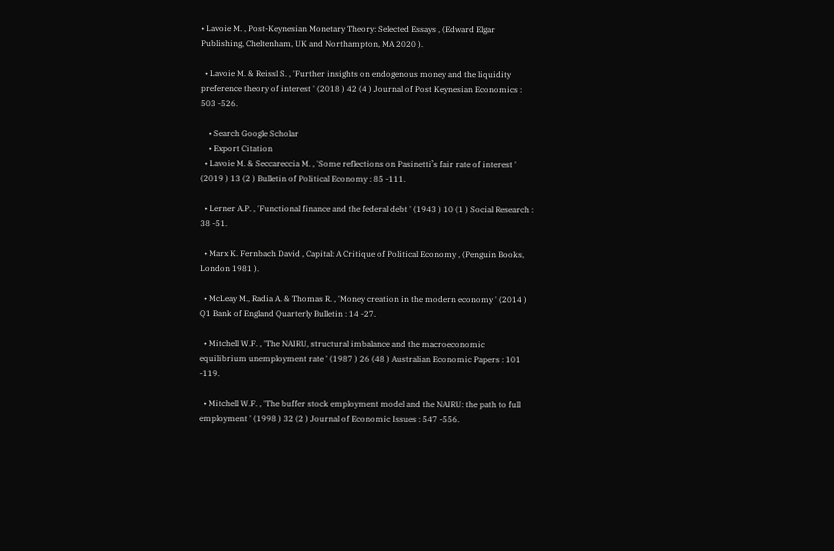• Lavoie M. , Post-Keynesian Monetary Theory: Selected Essays , (Edward Elgar Publishing, Cheltenham, UK and Northampton, MA 2020 ).

  • Lavoie M. & Reissl S. , 'Further insights on endogenous money and the liquidity preference theory of interest ' (2018 ) 42 (4 ) Journal of Post Keynesian Economics : 503 -526.

    • Search Google Scholar
    • Export Citation
  • Lavoie M. & Seccareccia M. , 'Some reflections on Pasinetti’s fair rate of interest ' (2019 ) 13 (2 ) Bulletin of Political Economy : 85 -111.

  • Lerner A.P. , 'Functional finance and the federal debt ' (1943 ) 10 (1 ) Social Research : 38 -51.

  • Marx K. Fernbach David , Capital: A Critique of Political Economy , (Penguin Books, London 1981 ).

  • McLeay M., Radia A. & Thomas R. , 'Money creation in the modern economy ' (2014 ) Q1 Bank of England Quarterly Bulletin : 14 -27.

  • Mitchell W.F. , 'The NAIRU, structural imbalance and the macroeconomic equilibrium unemployment rate ' (1987 ) 26 (48 ) Australian Economic Papers : 101 -119.

  • Mitchell W.F. , 'The buffer stock employment model and the NAIRU: the path to full employment ' (1998 ) 32 (2 ) Journal of Economic Issues : 547 -556.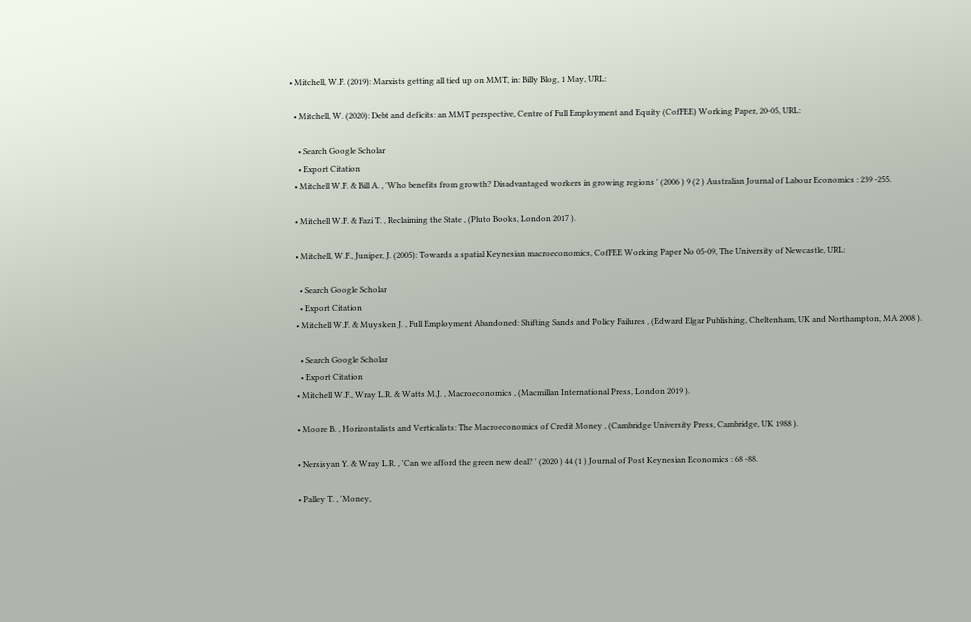• Mitchell, W.F. (2019): Marxists getting all tied up on MMT, in: Billy Blog, 1 May, URL:

  • Mitchell, W. (2020): Debt and deficits: an MMT perspective, Centre of Full Employment and Equity (CofFEE) Working Paper, 20-05, URL:

    • Search Google Scholar
    • Export Citation
  • Mitchell W.F. & Bill A. , 'Who benefits from growth? Disadvantaged workers in growing regions ' (2006 ) 9 (2 ) Australian Journal of Labour Economics : 239 -255.

  • Mitchell W.F. & Fazi T. , Reclaiming the State , (Pluto Books, London 2017 ).

  • Mitchell, W.F., Juniper, J. (2005): Towards a spatial Keynesian macroeconomics, CofFEE Working Paper No 05-09, The University of Newcastle, URL:

    • Search Google Scholar
    • Export Citation
  • Mitchell W.F. & Muysken J. , Full Employment Abandoned: Shifting Sands and Policy Failures , (Edward Elgar Publishing, Cheltenham, UK and Northampton, MA 2008 ).

    • Search Google Scholar
    • Export Citation
  • Mitchell W.F., Wray L.R. & Watts M.J. , Macroeconomics , (Macmillan International Press, London 2019 ).

  • Moore B. , Horizontalists and Verticalists: The Macroeconomics of Credit Money , (Cambridge University Press, Cambridge, UK 1988 ).

  • Nersisyan Y. & Wray L.R. , 'Can we afford the green new deal? ' (2020 ) 44 (1 ) Journal of Post Keynesian Economics : 68 -88.

  • Palley T. , 'Money,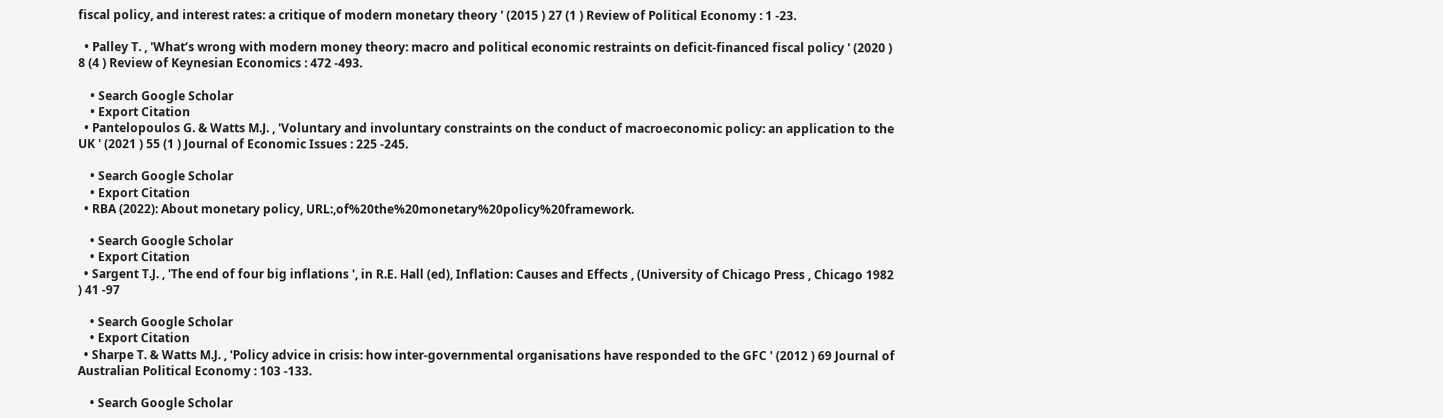fiscal policy, and interest rates: a critique of modern monetary theory ' (2015 ) 27 (1 ) Review of Political Economy : 1 -23.

  • Palley T. , 'What’s wrong with modern money theory: macro and political economic restraints on deficit-financed fiscal policy ' (2020 ) 8 (4 ) Review of Keynesian Economics : 472 -493.

    • Search Google Scholar
    • Export Citation
  • Pantelopoulos G. & Watts M.J. , 'Voluntary and involuntary constraints on the conduct of macroeconomic policy: an application to the UK ' (2021 ) 55 (1 ) Journal of Economic Issues : 225 -245.

    • Search Google Scholar
    • Export Citation
  • RBA (2022): About monetary policy, URL:,of%20the%20monetary%20policy%20framework.

    • Search Google Scholar
    • Export Citation
  • Sargent T.J. , 'The end of four big inflations ', in R.E. Hall (ed), Inflation: Causes and Effects , (University of Chicago Press , Chicago 1982 ) 41 -97

    • Search Google Scholar
    • Export Citation
  • Sharpe T. & Watts M.J. , 'Policy advice in crisis: how inter-governmental organisations have responded to the GFC ' (2012 ) 69 Journal of Australian Political Economy : 103 -133.

    • Search Google Scholar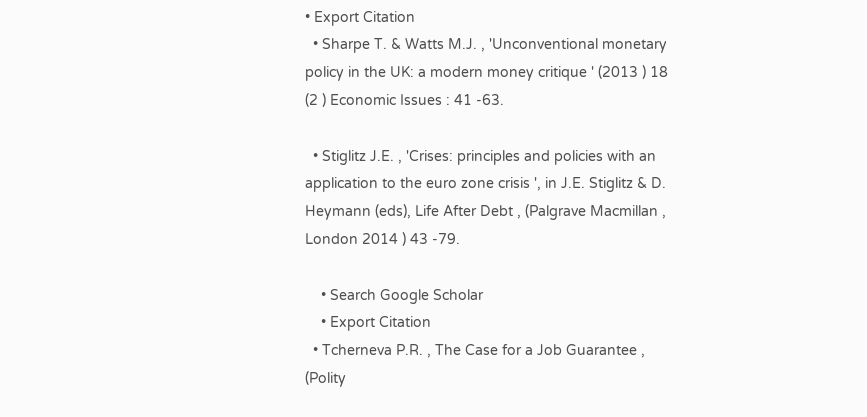• Export Citation
  • Sharpe T. & Watts M.J. , 'Unconventional monetary policy in the UK: a modern money critique ' (2013 ) 18 (2 ) Economic Issues : 41 -63.

  • Stiglitz J.E. , 'Crises: principles and policies with an application to the euro zone crisis ', in J.E. Stiglitz & D. Heymann (eds), Life After Debt , (Palgrave Macmillan , London 2014 ) 43 -79.

    • Search Google Scholar
    • Export Citation
  • Tcherneva P.R. , The Case for a Job Guarantee , (Polity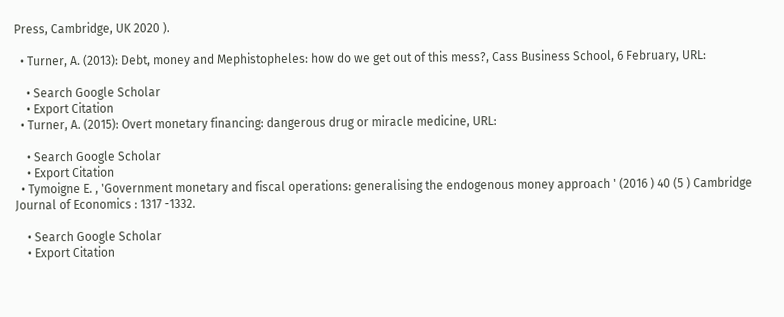Press, Cambridge, UK 2020 ).

  • Turner, A. (2013): Debt, money and Mephistopheles: how do we get out of this mess?, Cass Business School, 6 February, URL:

    • Search Google Scholar
    • Export Citation
  • Turner, A. (2015): Overt monetary financing: dangerous drug or miracle medicine, URL:

    • Search Google Scholar
    • Export Citation
  • Tymoigne E. , 'Government monetary and fiscal operations: generalising the endogenous money approach ' (2016 ) 40 (5 ) Cambridge Journal of Economics : 1317 -1332.

    • Search Google Scholar
    • Export Citation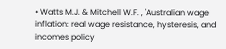• Watts M.J. & Mitchell W.F. , 'Australian wage inflation: real wage resistance, hysteresis, and incomes policy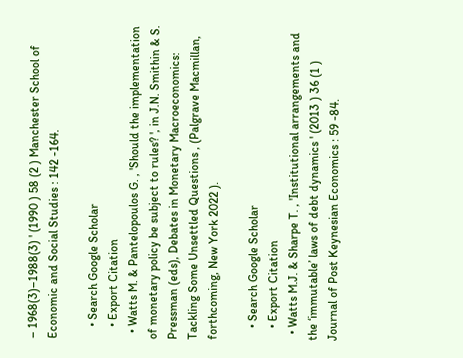– 1968(3)–1988(3) ' (1990 ) 58 (2 ) Manchester School of Economic and Social Studies : 142 -164.

    • Search Google Scholar
    • Export Citation
  • Watts M. & Pantelopoulos G. , 'Should the implementation of monetary policy be subject to rules? ', in J.N. Smithin & S. Pressman (eds), Debates in Monetary Macroeconomics: Tackling Some Unsettled Questions , (Palgrave Macmillan, forthcoming, New York 2022 ).

    • Search Google Scholar
    • Export Citation
  • Watts M.J. & Sharpe T. , 'Institutional arrangements and the ‘immutable’ laws of debt dynamics ' (2013 ) 36 (1 ) Journal of Post Keynesian Economics : 59 -84.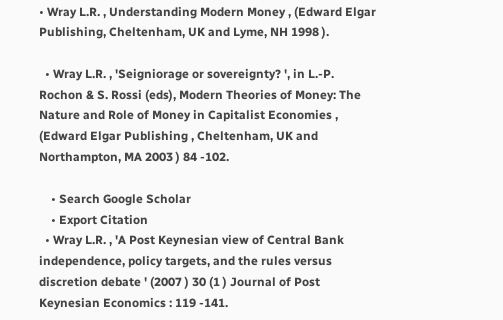• Wray L.R. , Understanding Modern Money , (Edward Elgar Publishing, Cheltenham, UK and Lyme, NH 1998 ).

  • Wray L.R. , 'Seigniorage or sovereignty? ', in L.-P. Rochon & S. Rossi (eds), Modern Theories of Money: The Nature and Role of Money in Capitalist Economies , (Edward Elgar Publishing , Cheltenham, UK and Northampton, MA 2003 ) 84 -102.

    • Search Google Scholar
    • Export Citation
  • Wray L.R. , 'A Post Keynesian view of Central Bank independence, policy targets, and the rules versus discretion debate ' (2007 ) 30 (1 ) Journal of Post Keynesian Economics : 119 -141.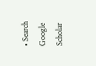• Search Google Scholar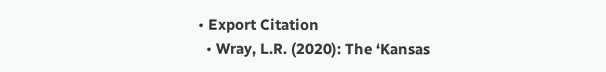• Export Citation
  • Wray, L.R. (2020): The ‘Kansas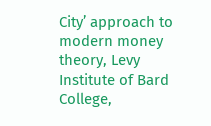City’ approach to modern money theory, Levy Institute of Bard College,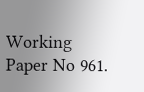Working Paper No 961.